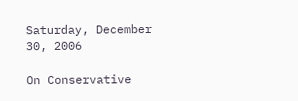Saturday, December 30, 2006

On Conservative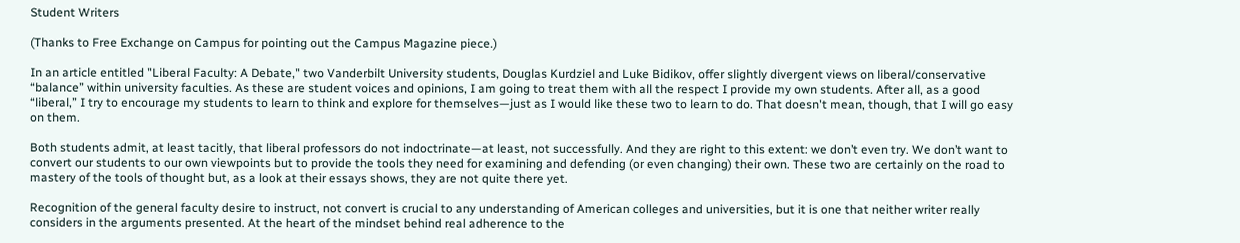Student Writers

(Thanks to Free Exchange on Campus for pointing out the Campus Magazine piece.)

In an article entitled "Liberal Faculty: A Debate," two Vanderbilt University students, Douglas Kurdziel and Luke Bidikov, offer slightly divergent views on liberal/conservative “balance” within university faculties. As these are student voices and opinions, I am going to treat them with all the respect I provide my own students. After all, as a good “liberal,” I try to encourage my students to learn to think and explore for themselves—just as I would like these two to learn to do. That doesn't mean, though, that I will go easy on them.

Both students admit, at least tacitly, that liberal professors do not indoctrinate—at least, not successfully. And they are right to this extent: we don’t even try. We don’t want to convert our students to our own viewpoints but to provide the tools they need for examining and defending (or even changing) their own. These two are certainly on the road to mastery of the tools of thought but, as a look at their essays shows, they are not quite there yet.

Recognition of the general faculty desire to instruct, not convert is crucial to any understanding of American colleges and universities, but it is one that neither writer really considers in the arguments presented. At the heart of the mindset behind real adherence to the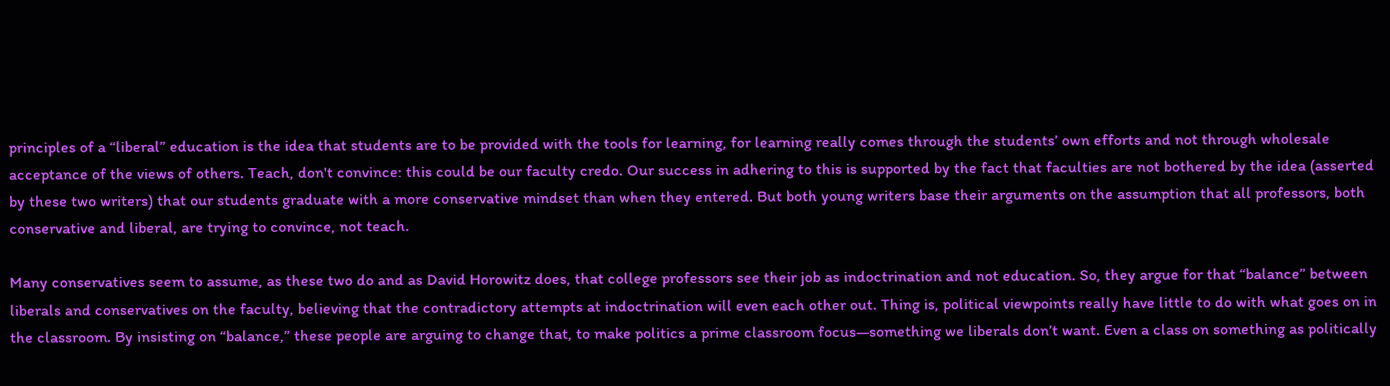principles of a “liberal” education is the idea that students are to be provided with the tools for learning, for learning really comes through the students’ own efforts and not through wholesale acceptance of the views of others. Teach, don't convince: this could be our faculty credo. Our success in adhering to this is supported by the fact that faculties are not bothered by the idea (asserted by these two writers) that our students graduate with a more conservative mindset than when they entered. But both young writers base their arguments on the assumption that all professors, both conservative and liberal, are trying to convince, not teach.

Many conservatives seem to assume, as these two do and as David Horowitz does, that college professors see their job as indoctrination and not education. So, they argue for that “balance” between liberals and conservatives on the faculty, believing that the contradictory attempts at indoctrination will even each other out. Thing is, political viewpoints really have little to do with what goes on in the classroom. By insisting on “balance,” these people are arguing to change that, to make politics a prime classroom focus—something we liberals don’t want. Even a class on something as politically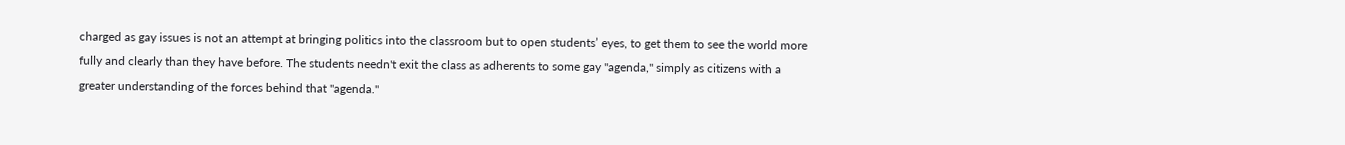charged as gay issues is not an attempt at bringing politics into the classroom but to open students’ eyes, to get them to see the world more fully and clearly than they have before. The students needn't exit the class as adherents to some gay "agenda," simply as citizens with a greater understanding of the forces behind that "agenda."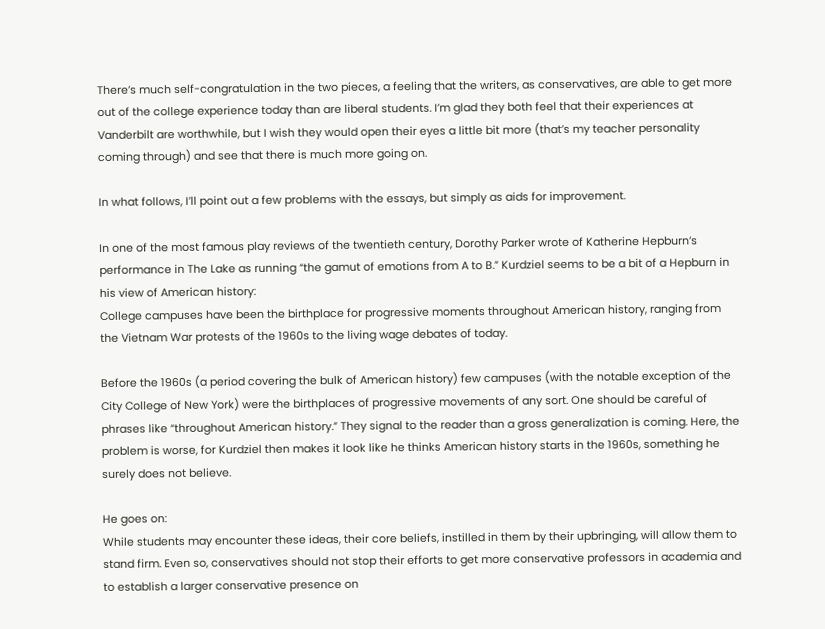There’s much self-congratulation in the two pieces, a feeling that the writers, as conservatives, are able to get more out of the college experience today than are liberal students. I’m glad they both feel that their experiences at Vanderbilt are worthwhile, but I wish they would open their eyes a little bit more (that’s my teacher personality coming through) and see that there is much more going on.

In what follows, I’ll point out a few problems with the essays, but simply as aids for improvement.

In one of the most famous play reviews of the twentieth century, Dorothy Parker wrote of Katherine Hepburn’s performance in The Lake as running “the gamut of emotions from A to B.” Kurdziel seems to be a bit of a Hepburn in his view of American history:
College campuses have been the birthplace for progressive moments throughout American history, ranging from the Vietnam War protests of the 1960s to the living wage debates of today.

Before the 1960s (a period covering the bulk of American history) few campuses (with the notable exception of the City College of New York) were the birthplaces of progressive movements of any sort. One should be careful of phrases like “throughout American history.” They signal to the reader than a gross generalization is coming. Here, the problem is worse, for Kurdziel then makes it look like he thinks American history starts in the 1960s, something he surely does not believe.

He goes on:
While students may encounter these ideas, their core beliefs, instilled in them by their upbringing, will allow them to stand firm. Even so, conservatives should not stop their efforts to get more conservative professors in academia and to establish a larger conservative presence on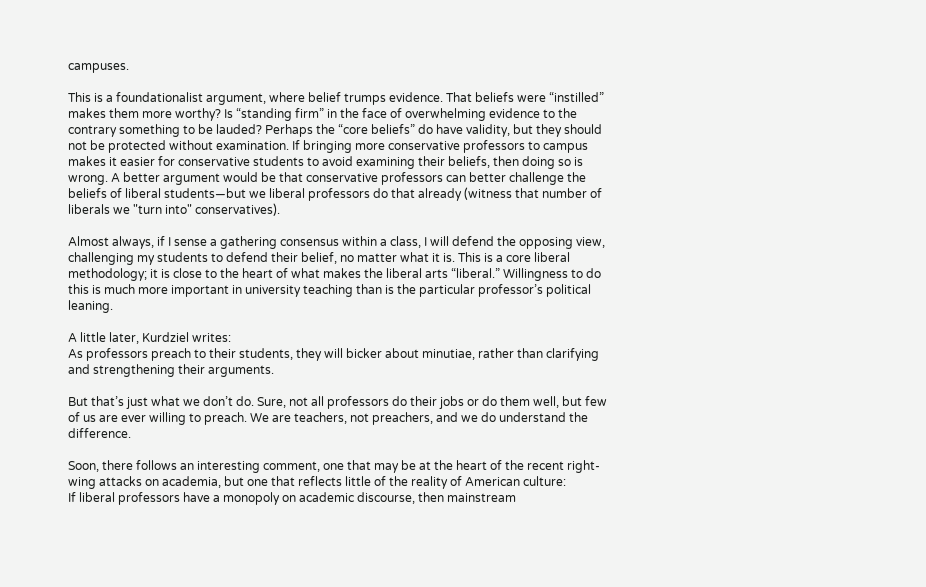campuses.

This is a foundationalist argument, where belief trumps evidence. That beliefs were “instilled” makes them more worthy? Is “standing firm” in the face of overwhelming evidence to the contrary something to be lauded? Perhaps the “core beliefs” do have validity, but they should not be protected without examination. If bringing more conservative professors to campus makes it easier for conservative students to avoid examining their beliefs, then doing so is wrong. A better argument would be that conservative professors can better challenge the beliefs of liberal students—but we liberal professors do that already (witness that number of liberals we "turn into" conservatives).

Almost always, if I sense a gathering consensus within a class, I will defend the opposing view, challenging my students to defend their belief, no matter what it is. This is a core liberal methodology; it is close to the heart of what makes the liberal arts “liberal.” Willingness to do this is much more important in university teaching than is the particular professor’s political leaning.

A little later, Kurdziel writes:
As professors preach to their students, they will bicker about minutiae, rather than clarifying and strengthening their arguments.

But that’s just what we don’t do. Sure, not all professors do their jobs or do them well, but few of us are ever willing to preach. We are teachers, not preachers, and we do understand the difference.

Soon, there follows an interesting comment, one that may be at the heart of the recent right-wing attacks on academia, but one that reflects little of the reality of American culture:
If liberal professors have a monopoly on academic discourse, then mainstream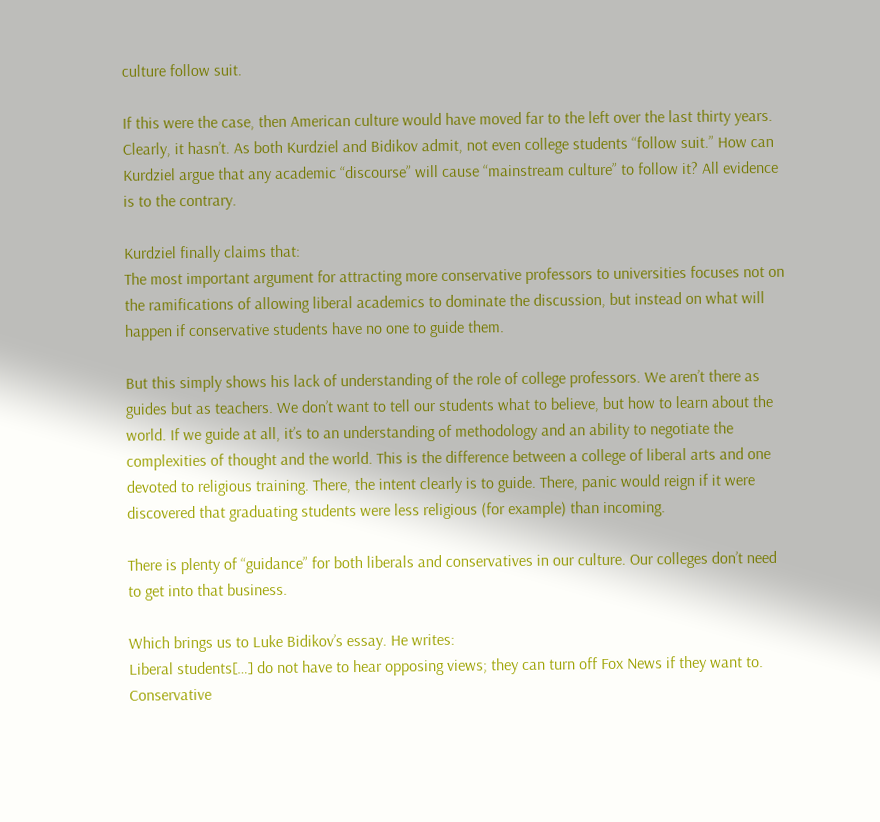culture follow suit.

If this were the case, then American culture would have moved far to the left over the last thirty years. Clearly, it hasn’t. As both Kurdziel and Bidikov admit, not even college students “follow suit.” How can Kurdziel argue that any academic “discourse” will cause “mainstream culture” to follow it? All evidence is to the contrary.

Kurdziel finally claims that:
The most important argument for attracting more conservative professors to universities focuses not on the ramifications of allowing liberal academics to dominate the discussion, but instead on what will happen if conservative students have no one to guide them.

But this simply shows his lack of understanding of the role of college professors. We aren’t there as guides but as teachers. We don’t want to tell our students what to believe, but how to learn about the world. If we guide at all, it’s to an understanding of methodology and an ability to negotiate the complexities of thought and the world. This is the difference between a college of liberal arts and one devoted to religious training. There, the intent clearly is to guide. There, panic would reign if it were discovered that graduating students were less religious (for example) than incoming.

There is plenty of “guidance” for both liberals and conservatives in our culture. Our colleges don’t need to get into that business.

Which brings us to Luke Bidikov’s essay. He writes:
Liberal students[…] do not have to hear opposing views; they can turn off Fox News if they want to. Conservative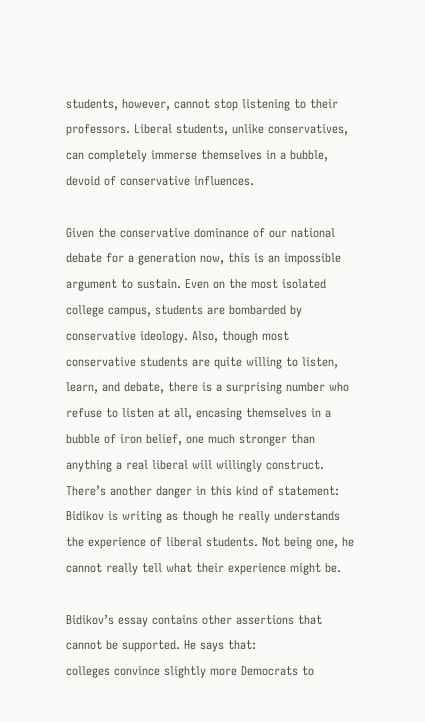students, however, cannot stop listening to their professors. Liberal students, unlike conservatives, can completely immerse themselves in a bubble, devoid of conservative influences.

Given the conservative dominance of our national debate for a generation now, this is an impossible argument to sustain. Even on the most isolated college campus, students are bombarded by conservative ideology. Also, though most conservative students are quite willing to listen, learn, and debate, there is a surprising number who refuse to listen at all, encasing themselves in a bubble of iron belief, one much stronger than anything a real liberal will willingly construct. There’s another danger in this kind of statement: Bidikov is writing as though he really understands the experience of liberal students. Not being one, he cannot really tell what their experience might be.

Bidikov’s essay contains other assertions that cannot be supported. He says that:
colleges convince slightly more Democrats to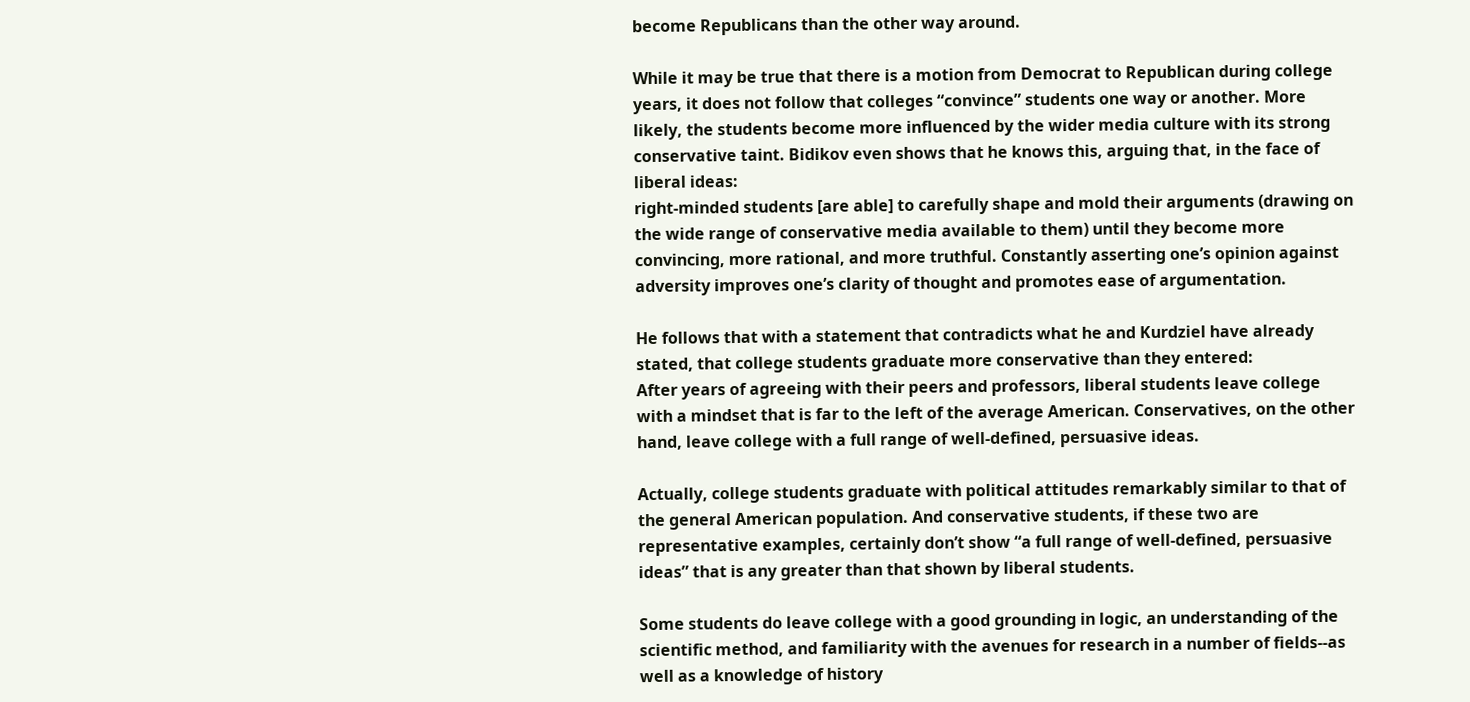become Republicans than the other way around.

While it may be true that there is a motion from Democrat to Republican during college years, it does not follow that colleges “convince” students one way or another. More likely, the students become more influenced by the wider media culture with its strong conservative taint. Bidikov even shows that he knows this, arguing that, in the face of liberal ideas:
right-minded students [are able] to carefully shape and mold their arguments (drawing on the wide range of conservative media available to them) until they become more convincing, more rational, and more truthful. Constantly asserting one’s opinion against adversity improves one’s clarity of thought and promotes ease of argumentation.

He follows that with a statement that contradicts what he and Kurdziel have already stated, that college students graduate more conservative than they entered:
After years of agreeing with their peers and professors, liberal students leave college with a mindset that is far to the left of the average American. Conservatives, on the other hand, leave college with a full range of well-defined, persuasive ideas.

Actually, college students graduate with political attitudes remarkably similar to that of the general American population. And conservative students, if these two are representative examples, certainly don’t show “a full range of well-defined, persuasive ideas” that is any greater than that shown by liberal students.

Some students do leave college with a good grounding in logic, an understanding of the scientific method, and familiarity with the avenues for research in a number of fields--as well as a knowledge of history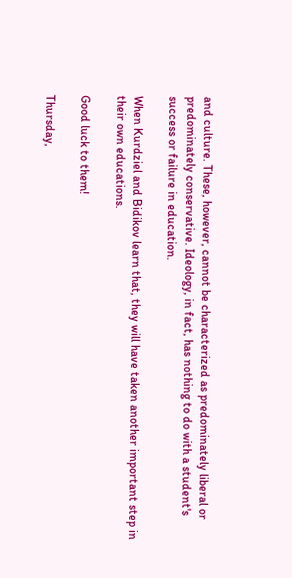and culture. These, however, cannot be characterized as predominately liberal or predominately conservative. Ideology, in fact, has nothing to do with a student's success or failure in education.

When Kurdziel and Bidikov learn that, they will have taken another important step in their own educations.

Good luck to them!

Thursday,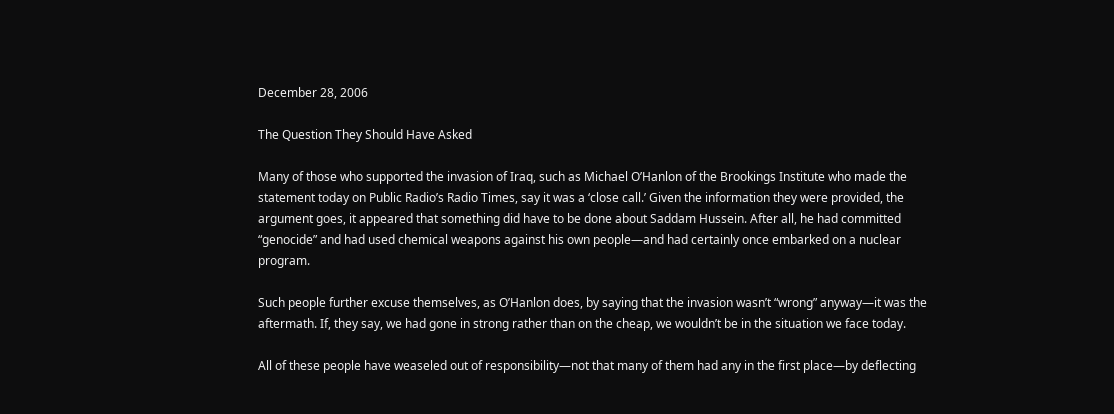December 28, 2006

The Question They Should Have Asked

Many of those who supported the invasion of Iraq, such as Michael O’Hanlon of the Brookings Institute who made the statement today on Public Radio’s Radio Times, say it was a ‘close call.’ Given the information they were provided, the argument goes, it appeared that something did have to be done about Saddam Hussein. After all, he had committed “genocide” and had used chemical weapons against his own people—and had certainly once embarked on a nuclear program.

Such people further excuse themselves, as O’Hanlon does, by saying that the invasion wasn’t “wrong” anyway—it was the aftermath. If, they say, we had gone in strong rather than on the cheap, we wouldn’t be in the situation we face today.

All of these people have weaseled out of responsibility—not that many of them had any in the first place—by deflecting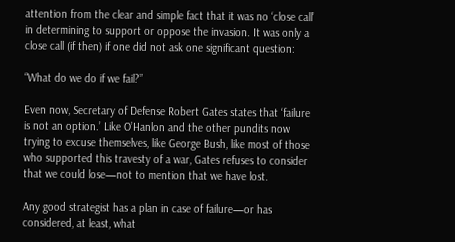attention from the clear and simple fact that it was no ‘close call’ in determining to support or oppose the invasion. It was only a close call (if then) if one did not ask one significant question:

“What do we do if we fail?”

Even now, Secretary of Defense Robert Gates states that ‘failure is not an option.’ Like O’Hanlon and the other pundits now trying to excuse themselves, like George Bush, like most of those who supported this travesty of a war, Gates refuses to consider that we could lose—not to mention that we have lost.

Any good strategist has a plan in case of failure—or has considered, at least, what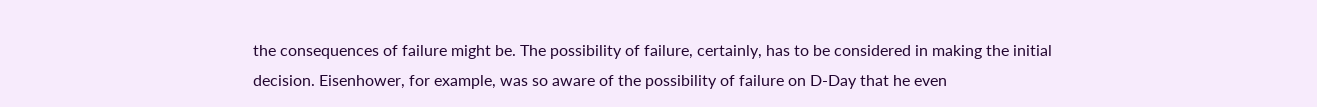the consequences of failure might be. The possibility of failure, certainly, has to be considered in making the initial decision. Eisenhower, for example, was so aware of the possibility of failure on D-Day that he even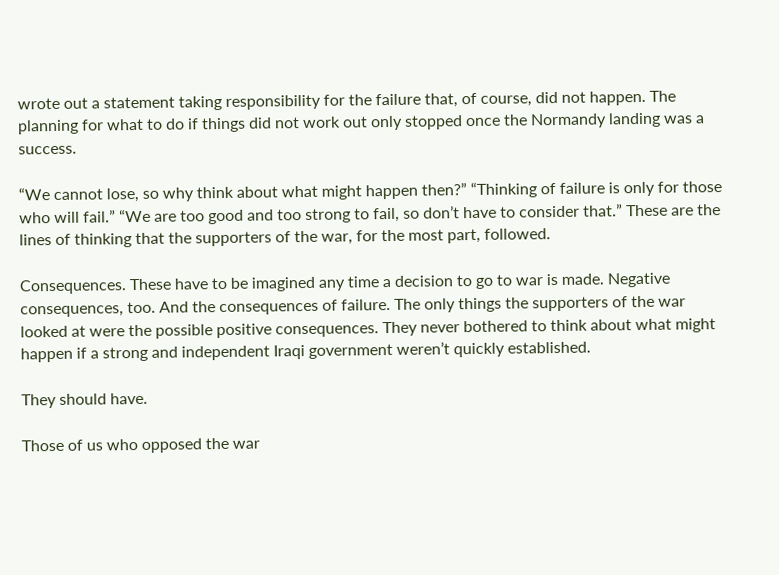wrote out a statement taking responsibility for the failure that, of course, did not happen. The planning for what to do if things did not work out only stopped once the Normandy landing was a success.

“We cannot lose, so why think about what might happen then?” “Thinking of failure is only for those who will fail.” “We are too good and too strong to fail, so don’t have to consider that.” These are the lines of thinking that the supporters of the war, for the most part, followed.

Consequences. These have to be imagined any time a decision to go to war is made. Negative consequences, too. And the consequences of failure. The only things the supporters of the war looked at were the possible positive consequences. They never bothered to think about what might happen if a strong and independent Iraqi government weren’t quickly established.

They should have.

Those of us who opposed the war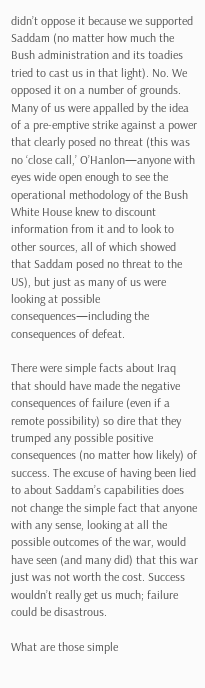didn’t oppose it because we supported Saddam (no matter how much the Bush administration and its toadies tried to cast us in that light). No. We opposed it on a number of grounds. Many of us were appalled by the idea of a pre-emptive strike against a power that clearly posed no threat (this was no ‘close call,’ O’Hanlon—anyone with eyes wide open enough to see the operational methodology of the Bush White House knew to discount information from it and to look to other sources, all of which showed that Saddam posed no threat to the US), but just as many of us were looking at possible consequences—including the consequences of defeat.

There were simple facts about Iraq that should have made the negative consequences of failure (even if a remote possibility) so dire that they trumped any possible positive consequences (no matter how likely) of success. The excuse of having been lied to about Saddam’s capabilities does not change the simple fact that anyone with any sense, looking at all the possible outcomes of the war, would have seen (and many did) that this war just was not worth the cost. Success wouldn’t really get us much; failure could be disastrous.

What are those simple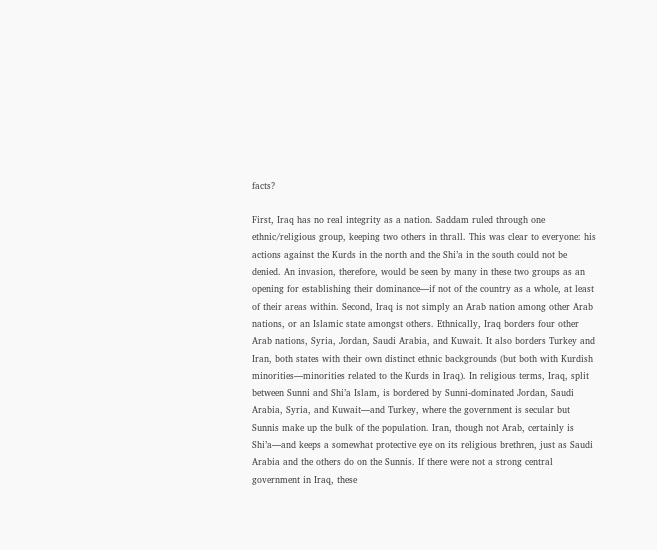facts?

First, Iraq has no real integrity as a nation. Saddam ruled through one ethnic/religious group, keeping two others in thrall. This was clear to everyone: his actions against the Kurds in the north and the Shi’a in the south could not be denied. An invasion, therefore, would be seen by many in these two groups as an opening for establishing their dominance—if not of the country as a whole, at least of their areas within. Second, Iraq is not simply an Arab nation among other Arab nations, or an Islamic state amongst others. Ethnically, Iraq borders four other Arab nations, Syria, Jordan, Saudi Arabia, and Kuwait. It also borders Turkey and Iran, both states with their own distinct ethnic backgrounds (but both with Kurdish minorities—minorities related to the Kurds in Iraq). In religious terms, Iraq, split between Sunni and Shi’a Islam, is bordered by Sunni-dominated Jordan, Saudi Arabia, Syria, and Kuwait—and Turkey, where the government is secular but Sunnis make up the bulk of the population. Iran, though not Arab, certainly is Shi’a—and keeps a somewhat protective eye on its religious brethren, just as Saudi Arabia and the others do on the Sunnis. If there were not a strong central government in Iraq, these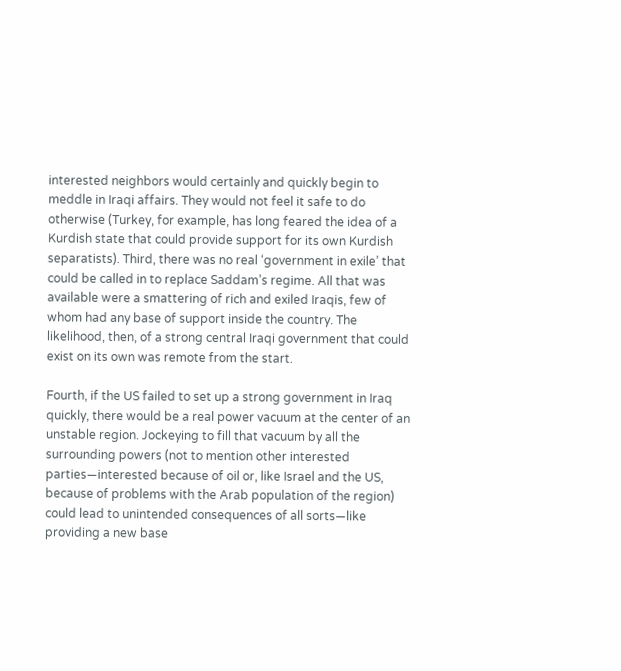interested neighbors would certainly and quickly begin to meddle in Iraqi affairs. They would not feel it safe to do otherwise (Turkey, for example, has long feared the idea of a Kurdish state that could provide support for its own Kurdish separatists). Third, there was no real ‘government in exile’ that could be called in to replace Saddam’s regime. All that was available were a smattering of rich and exiled Iraqis, few of whom had any base of support inside the country. The likelihood, then, of a strong central Iraqi government that could exist on its own was remote from the start.

Fourth, if the US failed to set up a strong government in Iraq quickly, there would be a real power vacuum at the center of an unstable region. Jockeying to fill that vacuum by all the surrounding powers (not to mention other interested parties—interested because of oil or, like Israel and the US, because of problems with the Arab population of the region) could lead to unintended consequences of all sorts—like providing a new base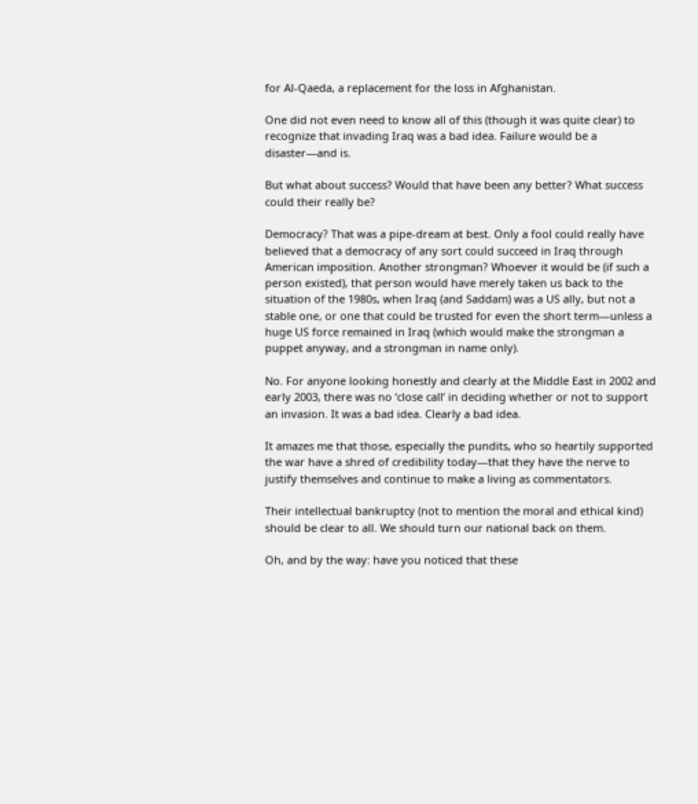for Al-Qaeda, a replacement for the loss in Afghanistan.

One did not even need to know all of this (though it was quite clear) to recognize that invading Iraq was a bad idea. Failure would be a disaster—and is.

But what about success? Would that have been any better? What success could their really be?

Democracy? That was a pipe-dream at best. Only a fool could really have believed that a democracy of any sort could succeed in Iraq through American imposition. Another strongman? Whoever it would be (if such a person existed), that person would have merely taken us back to the situation of the 1980s, when Iraq (and Saddam) was a US ally, but not a stable one, or one that could be trusted for even the short term—unless a huge US force remained in Iraq (which would make the strongman a puppet anyway, and a strongman in name only).

No. For anyone looking honestly and clearly at the Middle East in 2002 and early 2003, there was no ‘close call’ in deciding whether or not to support an invasion. It was a bad idea. Clearly a bad idea.

It amazes me that those, especially the pundits, who so heartily supported the war have a shred of credibility today—that they have the nerve to justify themselves and continue to make a living as commentators.

Their intellectual bankruptcy (not to mention the moral and ethical kind) should be clear to all. We should turn our national back on them.

Oh, and by the way: have you noticed that these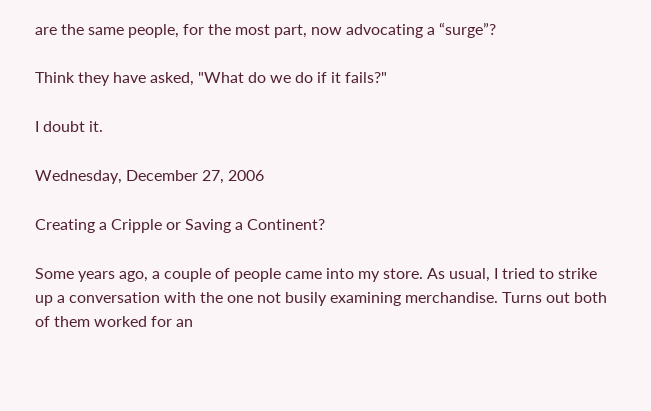are the same people, for the most part, now advocating a “surge”?

Think they have asked, "What do we do if it fails?"

I doubt it.

Wednesday, December 27, 2006

Creating a Cripple or Saving a Continent?

Some years ago, a couple of people came into my store. As usual, I tried to strike up a conversation with the one not busily examining merchandise. Turns out both of them worked for an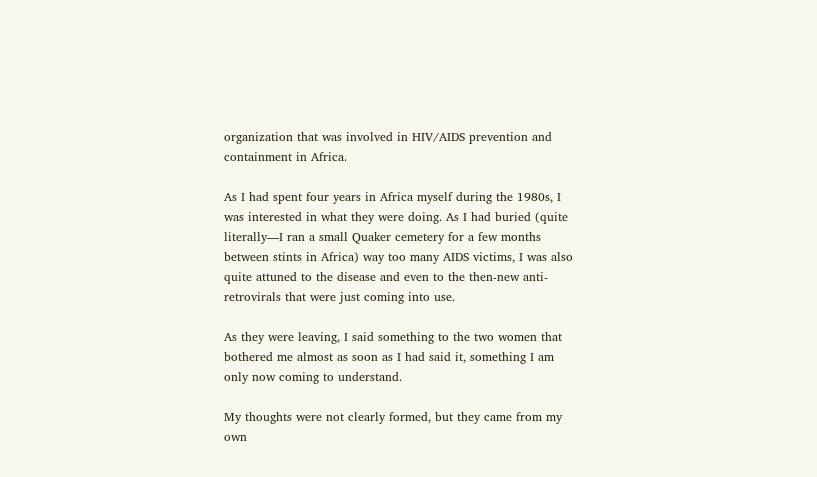organization that was involved in HIV/AIDS prevention and containment in Africa.

As I had spent four years in Africa myself during the 1980s, I was interested in what they were doing. As I had buried (quite literally—I ran a small Quaker cemetery for a few months between stints in Africa) way too many AIDS victims, I was also quite attuned to the disease and even to the then-new anti-retrovirals that were just coming into use.

As they were leaving, I said something to the two women that bothered me almost as soon as I had said it, something I am only now coming to understand.

My thoughts were not clearly formed, but they came from my own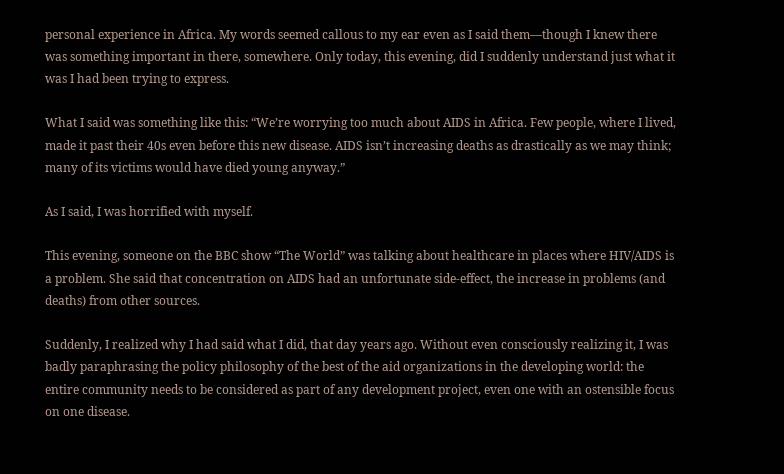personal experience in Africa. My words seemed callous to my ear even as I said them—though I knew there was something important in there, somewhere. Only today, this evening, did I suddenly understand just what it was I had been trying to express.

What I said was something like this: “We’re worrying too much about AIDS in Africa. Few people, where I lived, made it past their 40s even before this new disease. AIDS isn’t increasing deaths as drastically as we may think; many of its victims would have died young anyway.”

As I said, I was horrified with myself.

This evening, someone on the BBC show “The World” was talking about healthcare in places where HIV/AIDS is a problem. She said that concentration on AIDS had an unfortunate side-effect, the increase in problems (and deaths) from other sources.

Suddenly, I realized why I had said what I did, that day years ago. Without even consciously realizing it, I was badly paraphrasing the policy philosophy of the best of the aid organizations in the developing world: the entire community needs to be considered as part of any development project, even one with an ostensible focus on one disease.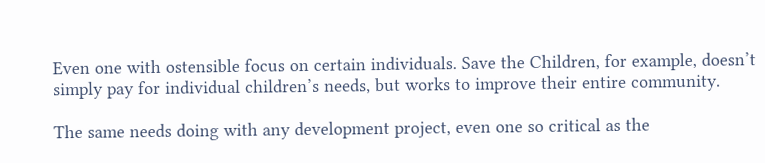Even one with ostensible focus on certain individuals. Save the Children, for example, doesn’t simply pay for individual children’s needs, but works to improve their entire community.

The same needs doing with any development project, even one so critical as the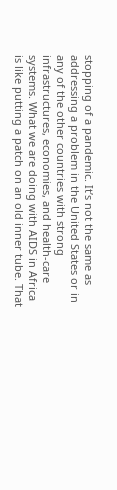stopping of a pandemic. It’s not the same as addressing a problem in the United States or in any of the other countries with strong infrastructures, economies, and health-care systems. What we are doing with AIDS in Africa is like putting a patch on an old inner tube. That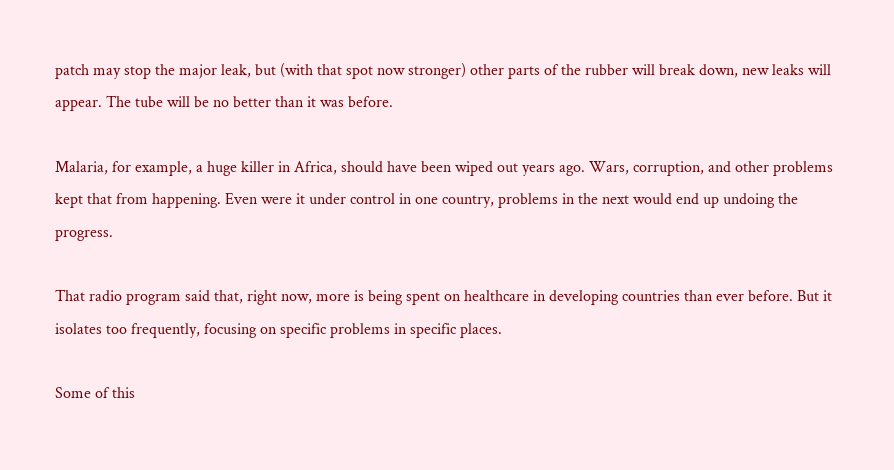patch may stop the major leak, but (with that spot now stronger) other parts of the rubber will break down, new leaks will appear. The tube will be no better than it was before.

Malaria, for example, a huge killer in Africa, should have been wiped out years ago. Wars, corruption, and other problems kept that from happening. Even were it under control in one country, problems in the next would end up undoing the progress.

That radio program said that, right now, more is being spent on healthcare in developing countries than ever before. But it isolates too frequently, focusing on specific problems in specific places.

Some of this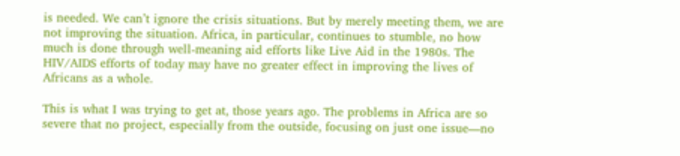is needed. We can’t ignore the crisis situations. But by merely meeting them, we are not improving the situation. Africa, in particular, continues to stumble, no how much is done through well-meaning aid efforts like Live Aid in the 1980s. The HIV/AIDS efforts of today may have no greater effect in improving the lives of Africans as a whole.

This is what I was trying to get at, those years ago. The problems in Africa are so severe that no project, especially from the outside, focusing on just one issue—no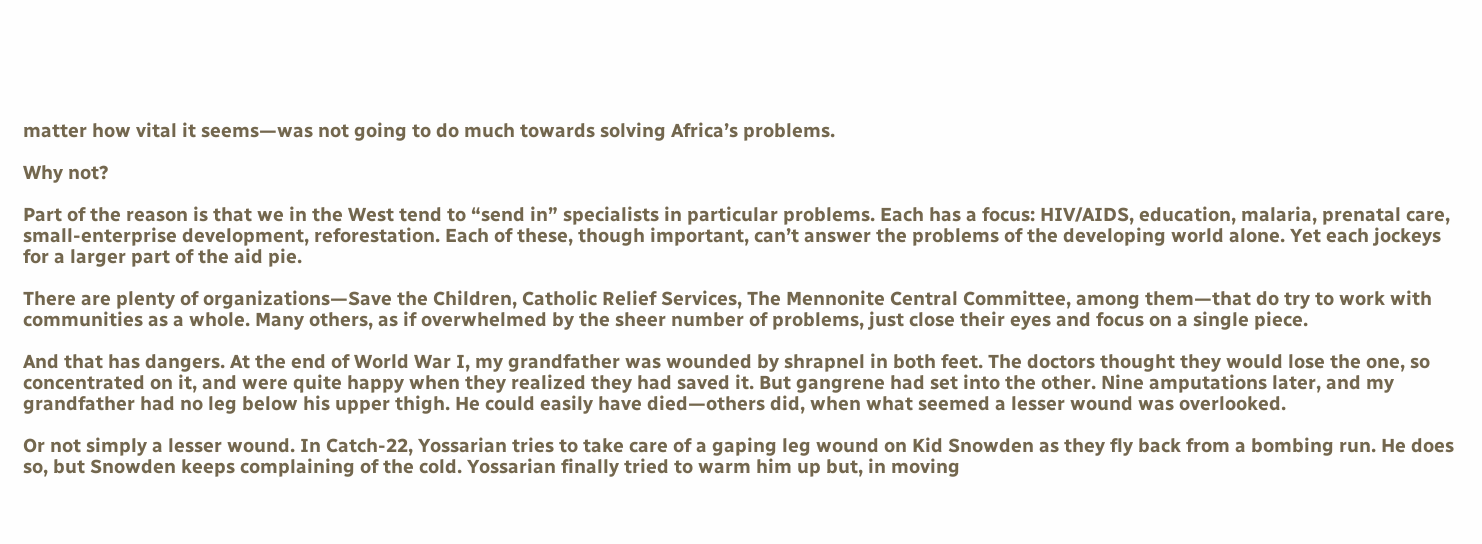matter how vital it seems—was not going to do much towards solving Africa’s problems.

Why not?

Part of the reason is that we in the West tend to “send in” specialists in particular problems. Each has a focus: HIV/AIDS, education, malaria, prenatal care, small-enterprise development, reforestation. Each of these, though important, can’t answer the problems of the developing world alone. Yet each jockeys for a larger part of the aid pie.

There are plenty of organizations—Save the Children, Catholic Relief Services, The Mennonite Central Committee, among them—that do try to work with communities as a whole. Many others, as if overwhelmed by the sheer number of problems, just close their eyes and focus on a single piece.

And that has dangers. At the end of World War I, my grandfather was wounded by shrapnel in both feet. The doctors thought they would lose the one, so concentrated on it, and were quite happy when they realized they had saved it. But gangrene had set into the other. Nine amputations later, and my grandfather had no leg below his upper thigh. He could easily have died—others did, when what seemed a lesser wound was overlooked.

Or not simply a lesser wound. In Catch-22, Yossarian tries to take care of a gaping leg wound on Kid Snowden as they fly back from a bombing run. He does so, but Snowden keeps complaining of the cold. Yossarian finally tried to warm him up but, in moving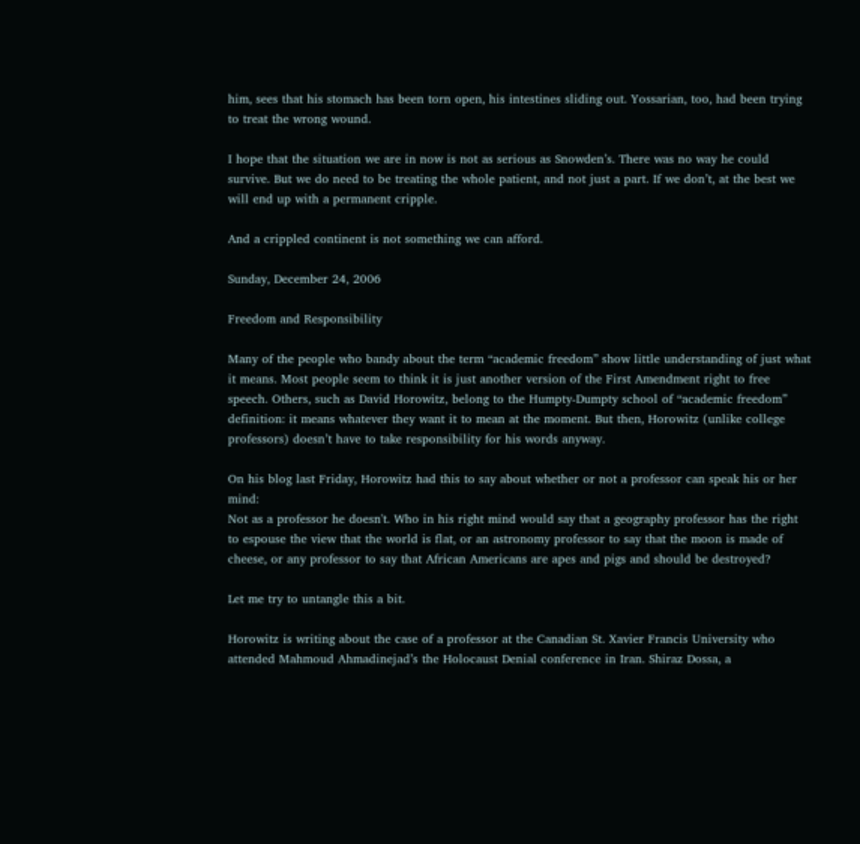him, sees that his stomach has been torn open, his intestines sliding out. Yossarian, too, had been trying to treat the wrong wound.

I hope that the situation we are in now is not as serious as Snowden’s. There was no way he could survive. But we do need to be treating the whole patient, and not just a part. If we don’t, at the best we will end up with a permanent cripple.

And a crippled continent is not something we can afford.

Sunday, December 24, 2006

Freedom and Responsibility

Many of the people who bandy about the term “academic freedom” show little understanding of just what it means. Most people seem to think it is just another version of the First Amendment right to free speech. Others, such as David Horowitz, belong to the Humpty-Dumpty school of “academic freedom” definition: it means whatever they want it to mean at the moment. But then, Horowitz (unlike college professors) doesn’t have to take responsibility for his words anyway.

On his blog last Friday, Horowitz had this to say about whether or not a professor can speak his or her mind:
Not as a professor he doesn't. Who in his right mind would say that a geography professor has the right to espouse the view that the world is flat, or an astronomy professor to say that the moon is made of cheese, or any professor to say that African Americans are apes and pigs and should be destroyed?

Let me try to untangle this a bit.

Horowitz is writing about the case of a professor at the Canadian St. Xavier Francis University who attended Mahmoud Ahmadinejad’s the Holocaust Denial conference in Iran. Shiraz Dossa, a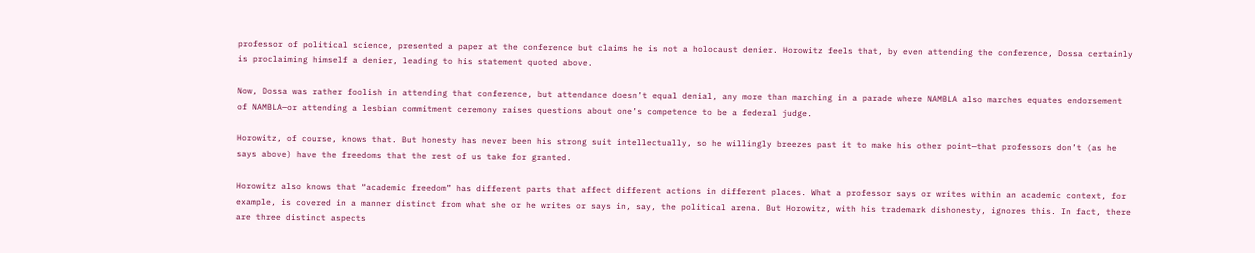professor of political science, presented a paper at the conference but claims he is not a holocaust denier. Horowitz feels that, by even attending the conference, Dossa certainly is proclaiming himself a denier, leading to his statement quoted above.

Now, Dossa was rather foolish in attending that conference, but attendance doesn’t equal denial, any more than marching in a parade where NAMBLA also marches equates endorsement of NAMBLA—or attending a lesbian commitment ceremony raises questions about one’s competence to be a federal judge.

Horowitz, of course, knows that. But honesty has never been his strong suit intellectually, so he willingly breezes past it to make his other point—that professors don’t (as he says above) have the freedoms that the rest of us take for granted.

Horowitz also knows that “academic freedom” has different parts that affect different actions in different places. What a professor says or writes within an academic context, for example, is covered in a manner distinct from what she or he writes or says in, say, the political arena. But Horowitz, with his trademark dishonesty, ignores this. In fact, there are three distinct aspects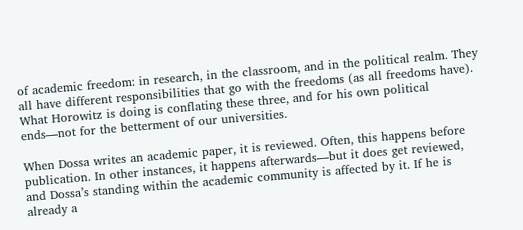of academic freedom: in research, in the classroom, and in the political realm. They all have different responsibilities that go with the freedoms (as all freedoms have). What Horowitz is doing is conflating these three, and for his own political ends—not for the betterment of our universities.

When Dossa writes an academic paper, it is reviewed. Often, this happens before publication. In other instances, it happens afterwards—but it does get reviewed, and Dossa’s standing within the academic community is affected by it. If he is already a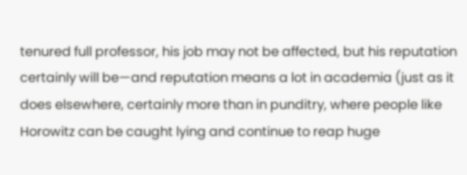tenured full professor, his job may not be affected, but his reputation certainly will be—and reputation means a lot in academia (just as it does elsewhere, certainly more than in punditry, where people like Horowitz can be caught lying and continue to reap huge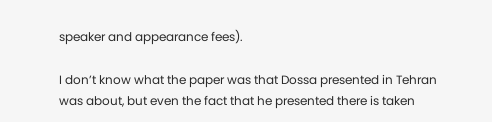speaker and appearance fees).

I don’t know what the paper was that Dossa presented in Tehran was about, but even the fact that he presented there is taken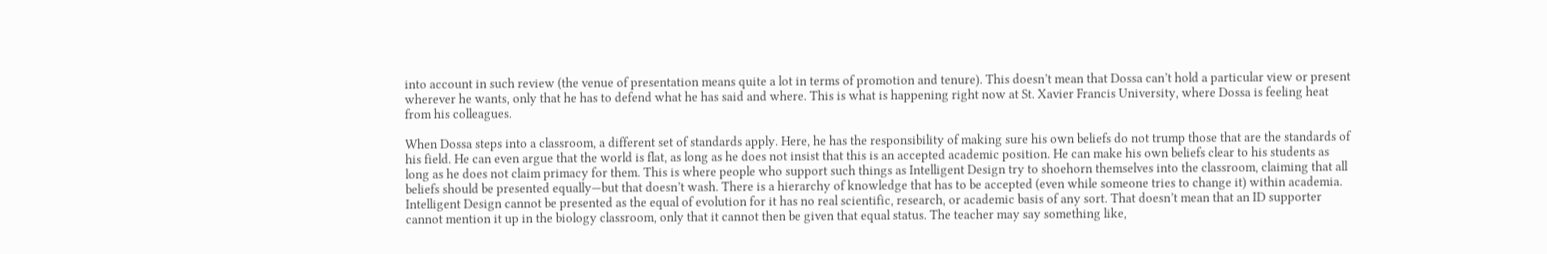into account in such review (the venue of presentation means quite a lot in terms of promotion and tenure). This doesn’t mean that Dossa can’t hold a particular view or present wherever he wants, only that he has to defend what he has said and where. This is what is happening right now at St. Xavier Francis University, where Dossa is feeling heat from his colleagues.

When Dossa steps into a classroom, a different set of standards apply. Here, he has the responsibility of making sure his own beliefs do not trump those that are the standards of his field. He can even argue that the world is flat, as long as he does not insist that this is an accepted academic position. He can make his own beliefs clear to his students as long as he does not claim primacy for them. This is where people who support such things as Intelligent Design try to shoehorn themselves into the classroom, claiming that all beliefs should be presented equally—but that doesn’t wash. There is a hierarchy of knowledge that has to be accepted (even while someone tries to change it) within academia. Intelligent Design cannot be presented as the equal of evolution for it has no real scientific, research, or academic basis of any sort. That doesn’t mean that an ID supporter cannot mention it up in the biology classroom, only that it cannot then be given that equal status. The teacher may say something like,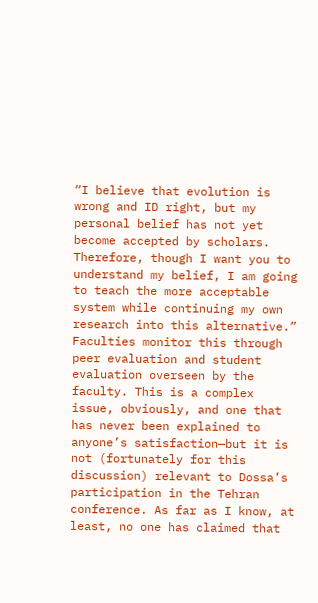“I believe that evolution is wrong and ID right, but my personal belief has not yet become accepted by scholars. Therefore, though I want you to understand my belief, I am going to teach the more acceptable system while continuing my own research into this alternative.” Faculties monitor this through peer evaluation and student evaluation overseen by the faculty. This is a complex issue, obviously, and one that has never been explained to anyone’s satisfaction—but it is not (fortunately for this discussion) relevant to Dossa’s participation in the Tehran conference. As far as I know, at least, no one has claimed that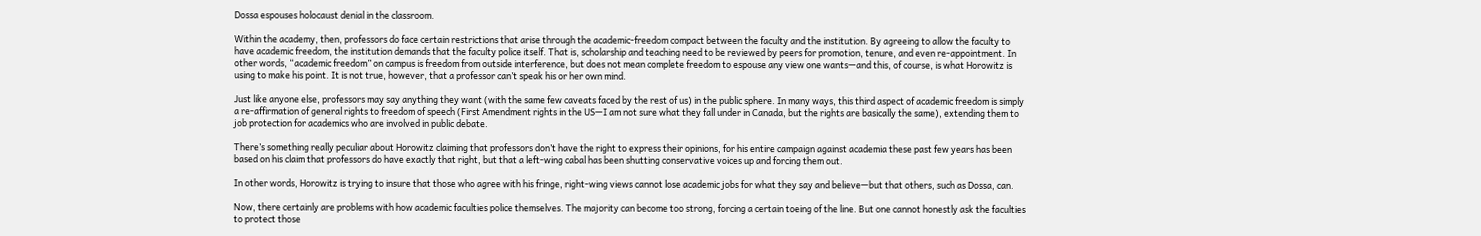Dossa espouses holocaust denial in the classroom.

Within the academy, then, professors do face certain restrictions that arise through the academic-freedom compact between the faculty and the institution. By agreeing to allow the faculty to have academic freedom, the institution demands that the faculty police itself. That is, scholarship and teaching need to be reviewed by peers for promotion, tenure, and even re-appointment. In other words, “academic freedom” on campus is freedom from outside interference, but does not mean complete freedom to espouse any view one wants—and this, of course, is what Horowitz is using to make his point. It is not true, however, that a professor can’t speak his or her own mind.

Just like anyone else, professors may say anything they want (with the same few caveats faced by the rest of us) in the public sphere. In many ways, this third aspect of academic freedom is simply a re-affirmation of general rights to freedom of speech (First Amendment rights in the US—I am not sure what they fall under in Canada, but the rights are basically the same), extending them to job protection for academics who are involved in public debate.

There’s something really peculiar about Horowitz claiming that professors don’t have the right to express their opinions, for his entire campaign against academia these past few years has been based on his claim that professors do have exactly that right, but that a left-wing cabal has been shutting conservative voices up and forcing them out.

In other words, Horowitz is trying to insure that those who agree with his fringe, right-wing views cannot lose academic jobs for what they say and believe—but that others, such as Dossa, can.

Now, there certainly are problems with how academic faculties police themselves. The majority can become too strong, forcing a certain toeing of the line. But one cannot honestly ask the faculties to protect those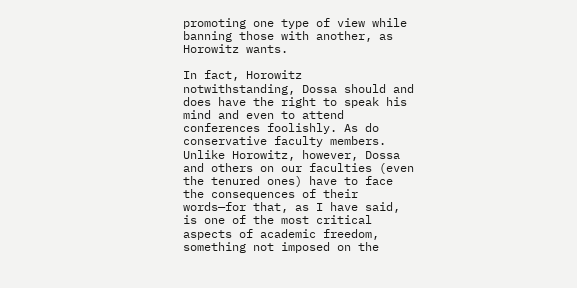promoting one type of view while banning those with another, as Horowitz wants.

In fact, Horowitz notwithstanding, Dossa should and does have the right to speak his mind and even to attend conferences foolishly. As do conservative faculty members. Unlike Horowitz, however, Dossa and others on our faculties (even the tenured ones) have to face the consequences of their words—for that, as I have said, is one of the most critical aspects of academic freedom, something not imposed on the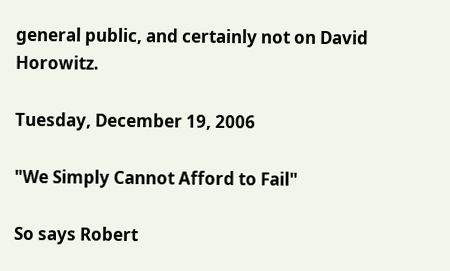general public, and certainly not on David Horowitz.

Tuesday, December 19, 2006

"We Simply Cannot Afford to Fail"

So says Robert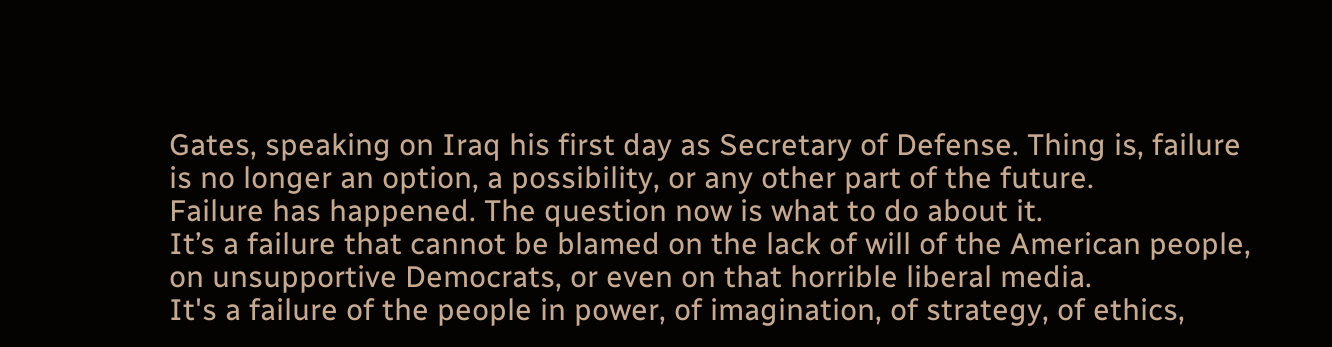Gates, speaking on Iraq his first day as Secretary of Defense. Thing is, failure is no longer an option, a possibility, or any other part of the future.
Failure has happened. The question now is what to do about it.
It’s a failure that cannot be blamed on the lack of will of the American people, on unsupportive Democrats, or even on that horrible liberal media.
It's a failure of the people in power, of imagination, of strategy, of ethics,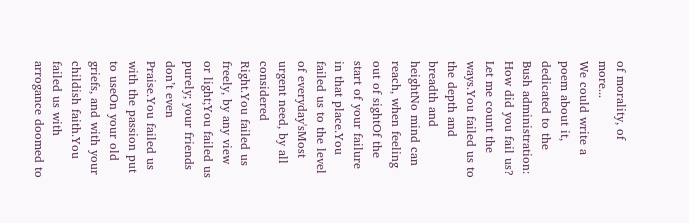of morality, of more...
We could write a poem about it, dedicated to the Bush administration:
How did you fail us? Let me count the ways.You failed us to the depth and breadth and heightNo mind can reach, when feeling out of sightOf the start of your failure in that place.You failed us to the level of everyday'sMost urgent need, by all considered Right.You failed us freely, by any view or light;You failed us purely; your friends don’t even Praise.You failed us with the passion put to useOn your old griefs, and with your childish faith.You failed us with arrogance doomed to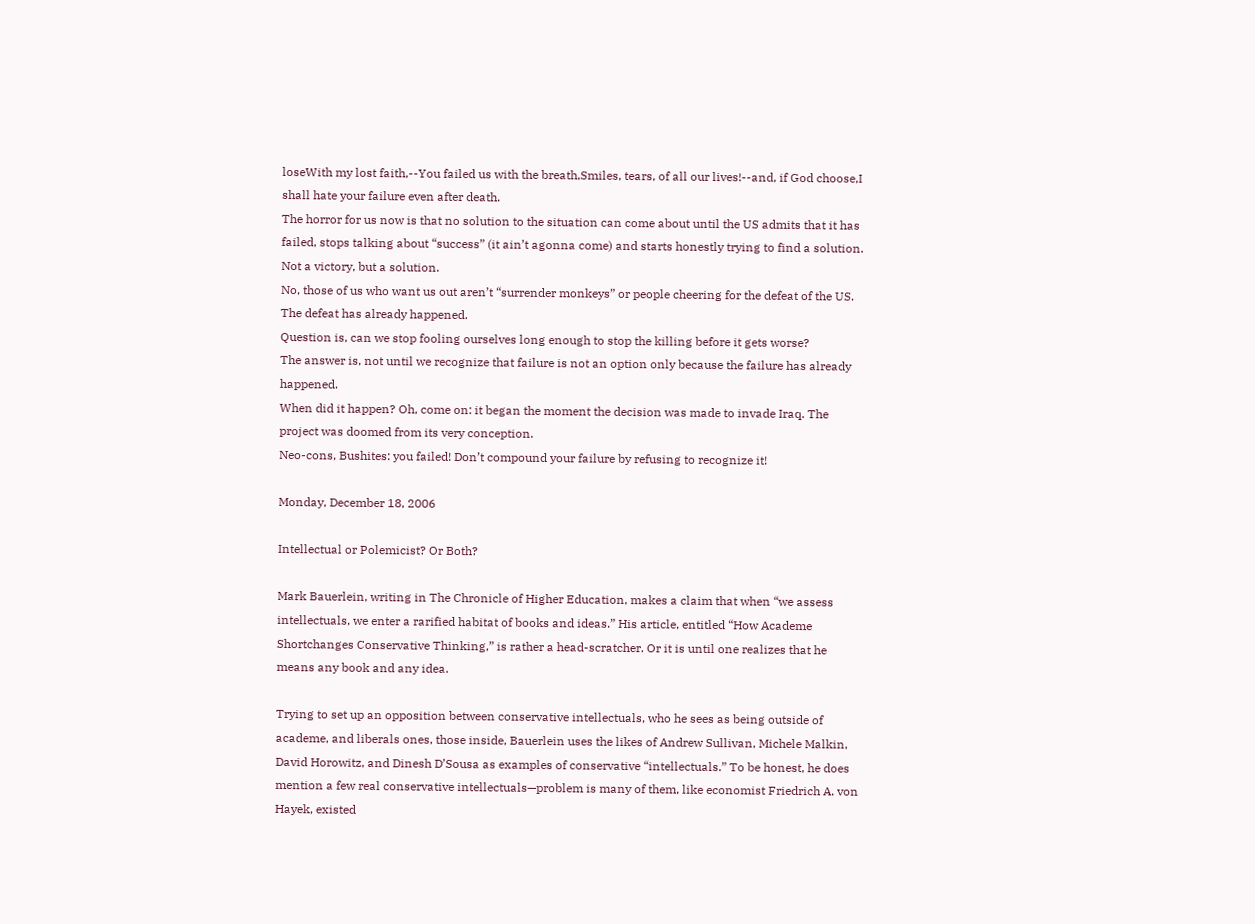loseWith my lost faith,--You failed us with the breath,Smiles, tears, of all our lives!--and, if God choose,I shall hate your failure even after death.
The horror for us now is that no solution to the situation can come about until the US admits that it has failed, stops talking about “success” (it ain’t agonna come) and starts honestly trying to find a solution. Not a victory, but a solution.
No, those of us who want us out aren’t “surrender monkeys” or people cheering for the defeat of the US. The defeat has already happened.
Question is, can we stop fooling ourselves long enough to stop the killing before it gets worse?
The answer is, not until we recognize that failure is not an option only because the failure has already happened.
When did it happen? Oh, come on: it began the moment the decision was made to invade Iraq. The project was doomed from its very conception.
Neo-cons, Bushites: you failed! Don’t compound your failure by refusing to recognize it!

Monday, December 18, 2006

Intellectual or Polemicist? Or Both?

Mark Bauerlein, writing in The Chronicle of Higher Education, makes a claim that when “we assess intellectuals, we enter a rarified habitat of books and ideas.” His article, entitled “How Academe Shortchanges Conservative Thinking,” is rather a head-scratcher. Or it is until one realizes that he means any book and any idea.

Trying to set up an opposition between conservative intellectuals, who he sees as being outside of academe, and liberals ones, those inside, Bauerlein uses the likes of Andrew Sullivan, Michele Malkin, David Horowitz, and Dinesh D’Sousa as examples of conservative “intellectuals.” To be honest, he does mention a few real conservative intellectuals—problem is many of them, like economist Friedrich A. von Hayek, existed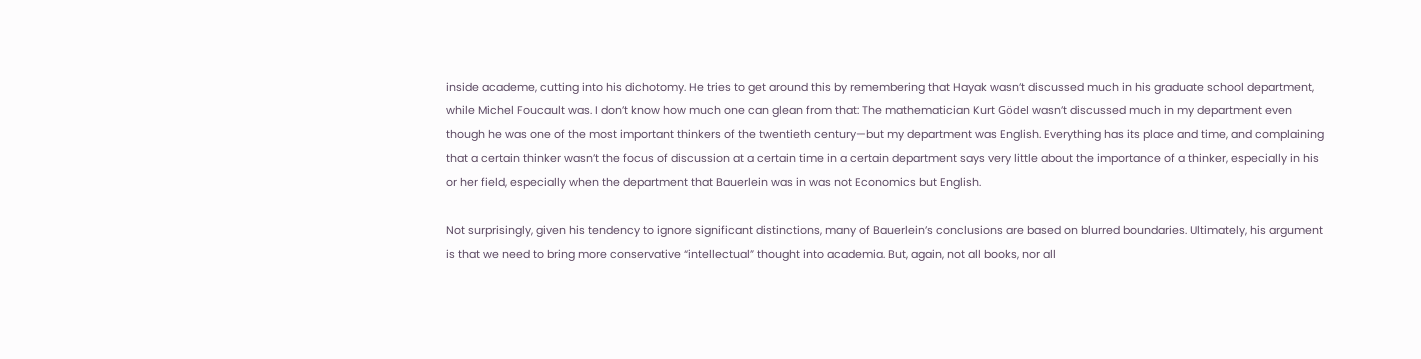inside academe, cutting into his dichotomy. He tries to get around this by remembering that Hayak wasn’t discussed much in his graduate school department, while Michel Foucault was. I don’t know how much one can glean from that: The mathematician Kurt Gödel wasn’t discussed much in my department even though he was one of the most important thinkers of the twentieth century—but my department was English. Everything has its place and time, and complaining that a certain thinker wasn’t the focus of discussion at a certain time in a certain department says very little about the importance of a thinker, especially in his or her field, especially when the department that Bauerlein was in was not Economics but English.

Not surprisingly, given his tendency to ignore significant distinctions, many of Bauerlein’s conclusions are based on blurred boundaries. Ultimately, his argument is that we need to bring more conservative “intellectual” thought into academia. But, again, not all books, nor all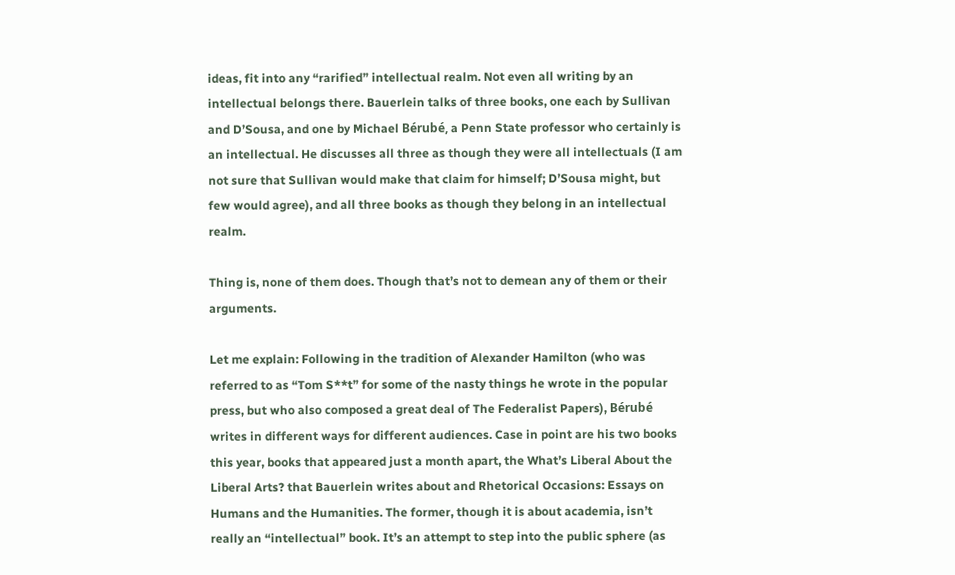ideas, fit into any “rarified” intellectual realm. Not even all writing by an intellectual belongs there. Bauerlein talks of three books, one each by Sullivan and D’Sousa, and one by Michael Bérubé, a Penn State professor who certainly is an intellectual. He discusses all three as though they were all intellectuals (I am not sure that Sullivan would make that claim for himself; D’Sousa might, but few would agree), and all three books as though they belong in an intellectual realm.

Thing is, none of them does. Though that’s not to demean any of them or their arguments.

Let me explain: Following in the tradition of Alexander Hamilton (who was referred to as “Tom S**t” for some of the nasty things he wrote in the popular press, but who also composed a great deal of The Federalist Papers), Bérubé writes in different ways for different audiences. Case in point are his two books this year, books that appeared just a month apart, the What’s Liberal About the Liberal Arts? that Bauerlein writes about and Rhetorical Occasions: Essays on Humans and the Humanities. The former, though it is about academia, isn’t really an “intellectual” book. It’s an attempt to step into the public sphere (as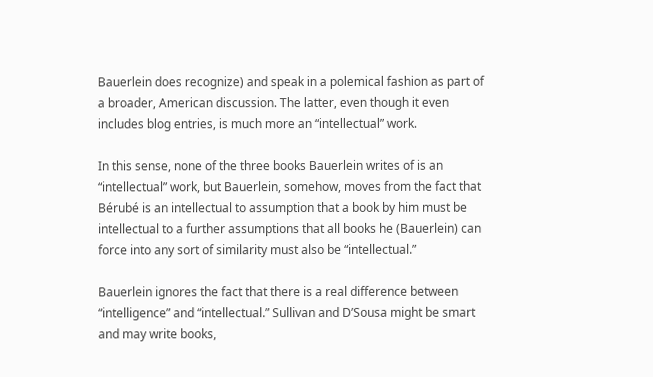Bauerlein does recognize) and speak in a polemical fashion as part of a broader, American discussion. The latter, even though it even includes blog entries, is much more an “intellectual” work.

In this sense, none of the three books Bauerlein writes of is an “intellectual” work, but Bauerlein, somehow, moves from the fact that Bérubé is an intellectual to assumption that a book by him must be intellectual to a further assumptions that all books he (Bauerlein) can force into any sort of similarity must also be “intellectual.”

Bauerlein ignores the fact that there is a real difference between “intelligence” and “intellectual.” Sullivan and D’Sousa might be smart and may write books,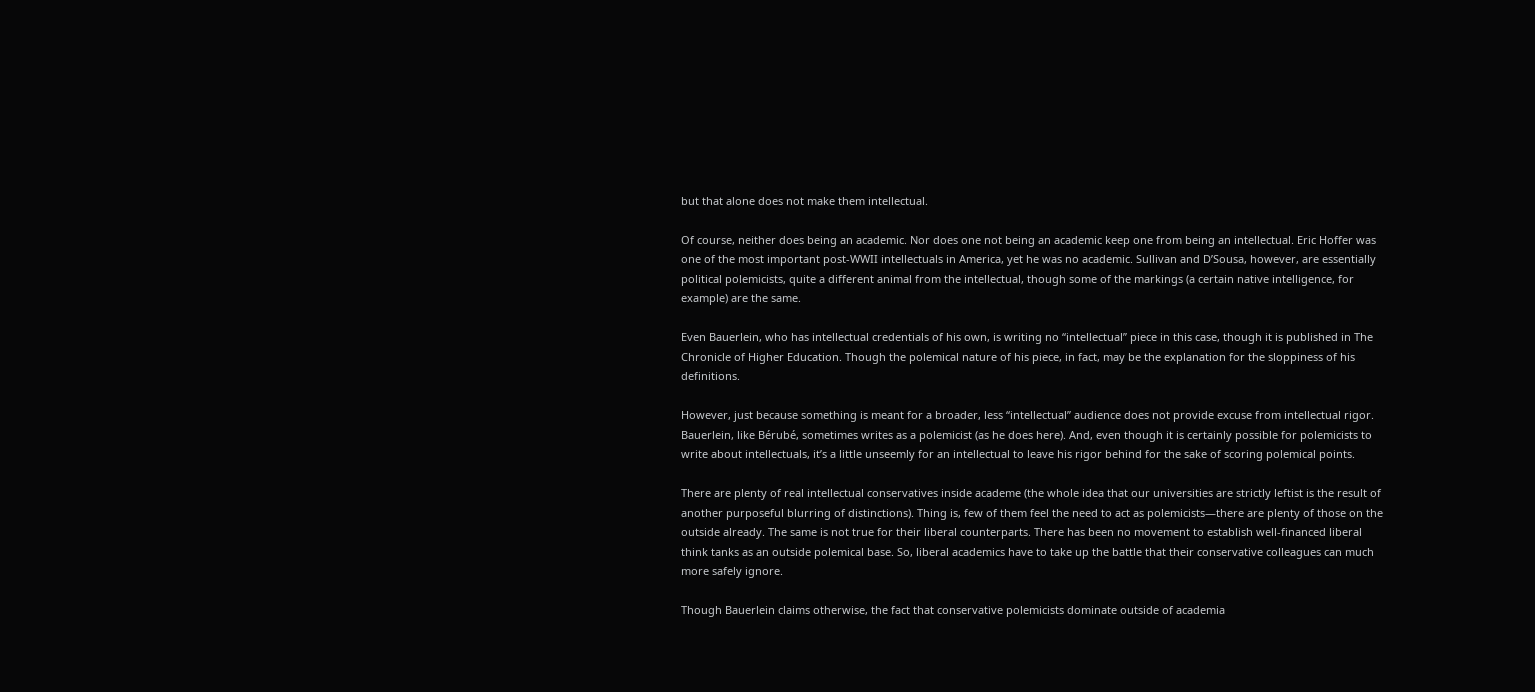but that alone does not make them intellectual.

Of course, neither does being an academic. Nor does one not being an academic keep one from being an intellectual. Eric Hoffer was one of the most important post-WWII intellectuals in America, yet he was no academic. Sullivan and D’Sousa, however, are essentially political polemicists, quite a different animal from the intellectual, though some of the markings (a certain native intelligence, for example) are the same.

Even Bauerlein, who has intellectual credentials of his own, is writing no “intellectual” piece in this case, though it is published in The Chronicle of Higher Education. Though the polemical nature of his piece, in fact, may be the explanation for the sloppiness of his definitions.

However, just because something is meant for a broader, less “intellectual” audience does not provide excuse from intellectual rigor. Bauerlein, like Bérubé, sometimes writes as a polemicist (as he does here). And, even though it is certainly possible for polemicists to write about intellectuals, it’s a little unseemly for an intellectual to leave his rigor behind for the sake of scoring polemical points.

There are plenty of real intellectual conservatives inside academe (the whole idea that our universities are strictly leftist is the result of another purposeful blurring of distinctions). Thing is, few of them feel the need to act as polemicists—there are plenty of those on the outside already. The same is not true for their liberal counterparts. There has been no movement to establish well-financed liberal think tanks as an outside polemical base. So, liberal academics have to take up the battle that their conservative colleagues can much more safely ignore.

Though Bauerlein claims otherwise, the fact that conservative polemicists dominate outside of academia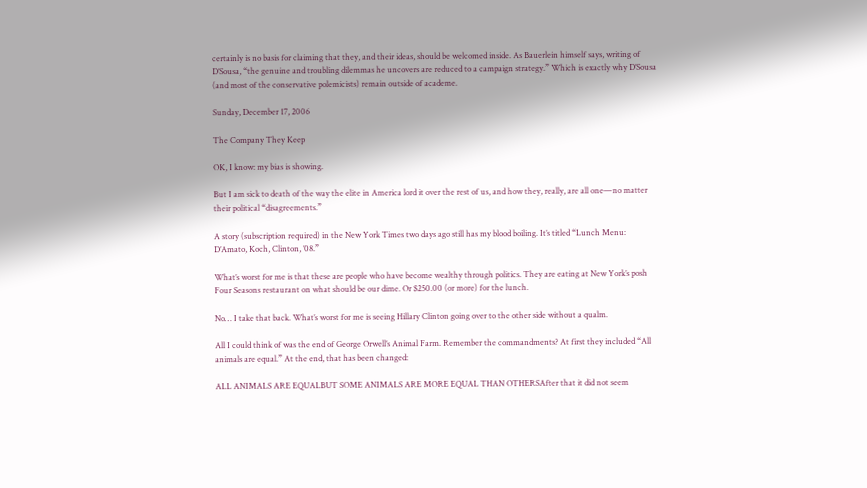certainly is no basis for claiming that they, and their ideas, should be welcomed inside. As Bauerlein himself says, writing of D’Sousa, “the genuine and troubling dilemmas he uncovers are reduced to a campaign strategy.” Which is exactly why D’Sousa (and most of the conservative polemicists) remain outside of academe.

Sunday, December 17, 2006

The Company They Keep

OK, I know: my bias is showing.

But I am sick to death of the way the elite in America lord it over the rest of us, and how they, really, are all one—no matter their political “disagreements.”

A story (subscription required) in the New York Times two days ago still has my blood boiling. It’s titled “Lunch Menu: D’Amato, Koch, Clinton, ’08.”

What’s worst for me is that these are people who have become wealthy through politics. They are eating at New York’s posh Four Seasons restaurant on what should be our dime. Or $250.00 (or more) for the lunch.

No… I take that back. What’s worst for me is seeing Hillary Clinton going over to the other side without a qualm.

All I could think of was the end of George Orwell’s Animal Farm. Remember the commandments? At first they included “All animals are equal.” At the end, that has been changed:

ALL ANIMALS ARE EQUALBUT SOME ANIMALS ARE MORE EQUAL THAN OTHERSAfter that it did not seem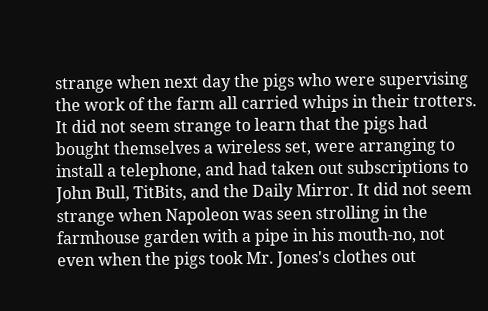strange when next day the pigs who were supervising the work of the farm all carried whips in their trotters. It did not seem strange to learn that the pigs had bought themselves a wireless set, were arranging to install a telephone, and had taken out subscriptions to John Bull, TitBits, and the Daily Mirror. It did not seem strange when Napoleon was seen strolling in the farmhouse garden with a pipe in his mouth-no, not even when the pigs took Mr. Jones's clothes out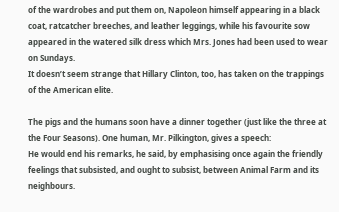of the wardrobes and put them on, Napoleon himself appearing in a black coat, ratcatcher breeches, and leather leggings, while his favourite sow appeared in the watered silk dress which Mrs. Jones had been used to wear on Sundays.
It doesn’t seem strange that Hillary Clinton, too, has taken on the trappings of the American elite.

The pigs and the humans soon have a dinner together (just like the three at the Four Seasons). One human, Mr. Pilkington, gives a speech:
He would end his remarks, he said, by emphasising once again the friendly feelings that subsisted, and ought to subsist, between Animal Farm and its neighbours.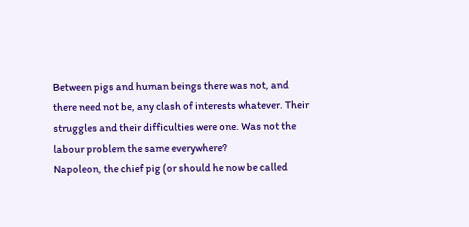Between pigs and human beings there was not, and there need not be, any clash of interests whatever. Their struggles and their difficulties were one. Was not the labour problem the same everywhere?
Napoleon, the chief pig (or should he now be called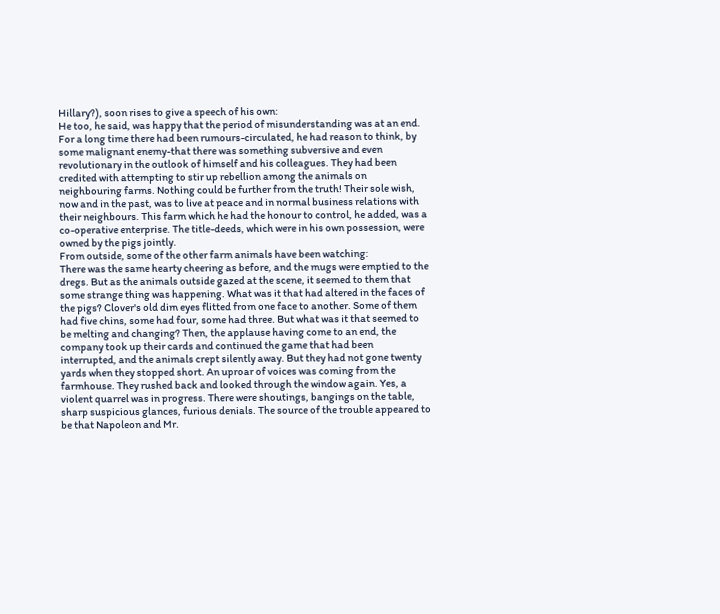Hillary?), soon rises to give a speech of his own:
He too, he said, was happy that the period of misunderstanding was at an end. For a long time there had been rumours-circulated, he had reason to think, by some malignant enemy-that there was something subversive and even revolutionary in the outlook of himself and his colleagues. They had been credited with attempting to stir up rebellion among the animals on neighbouring farms. Nothing could be further from the truth! Their sole wish, now and in the past, was to live at peace and in normal business relations with their neighbours. This farm which he had the honour to control, he added, was a co-operative enterprise. The title-deeds, which were in his own possession, were owned by the pigs jointly.
From outside, some of the other farm animals have been watching:
There was the same hearty cheering as before, and the mugs were emptied to the dregs. But as the animals outside gazed at the scene, it seemed to them that some strange thing was happening. What was it that had altered in the faces of the pigs? Clover's old dim eyes flitted from one face to another. Some of them had five chins, some had four, some had three. But what was it that seemed to be melting and changing? Then, the applause having come to an end, the company took up their cards and continued the game that had been interrupted, and the animals crept silently away. But they had not gone twenty yards when they stopped short. An uproar of voices was coming from the farmhouse. They rushed back and looked through the window again. Yes, a violent quarrel was in progress. There were shoutings, bangings on the table, sharp suspicious glances, furious denials. The source of the trouble appeared to be that Napoleon and Mr.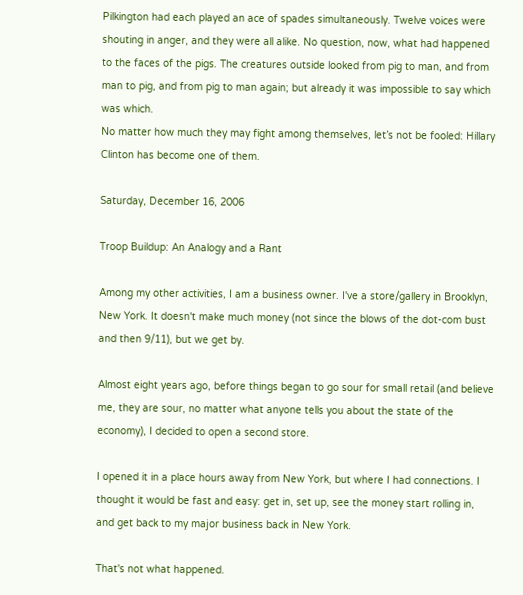Pilkington had each played an ace of spades simultaneously. Twelve voices were shouting in anger, and they were all alike. No question, now, what had happened to the faces of the pigs. The creatures outside looked from pig to man, and from man to pig, and from pig to man again; but already it was impossible to say which was which.
No matter how much they may fight among themselves, let’s not be fooled: Hillary Clinton has become one of them.

Saturday, December 16, 2006

Troop Buildup: An Analogy and a Rant

Among my other activities, I am a business owner. I've a store/gallery in Brooklyn, New York. It doesn't make much money (not since the blows of the dot-com bust and then 9/11), but we get by.

Almost eight years ago, before things began to go sour for small retail (and believe me, they are sour, no matter what anyone tells you about the state of the economy), I decided to open a second store.

I opened it in a place hours away from New York, but where I had connections. I thought it would be fast and easy: get in, set up, see the money start rolling in, and get back to my major business back in New York.

That's not what happened.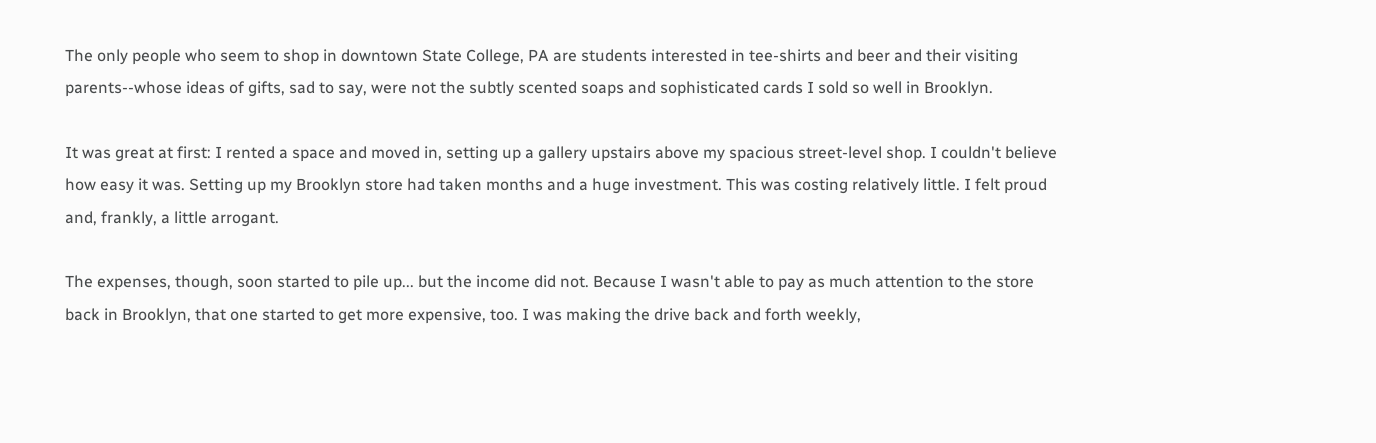The only people who seem to shop in downtown State College, PA are students interested in tee-shirts and beer and their visiting parents--whose ideas of gifts, sad to say, were not the subtly scented soaps and sophisticated cards I sold so well in Brooklyn.

It was great at first: I rented a space and moved in, setting up a gallery upstairs above my spacious street-level shop. I couldn't believe how easy it was. Setting up my Brooklyn store had taken months and a huge investment. This was costing relatively little. I felt proud and, frankly, a little arrogant.

The expenses, though, soon started to pile up... but the income did not. Because I wasn't able to pay as much attention to the store back in Brooklyn, that one started to get more expensive, too. I was making the drive back and forth weekly,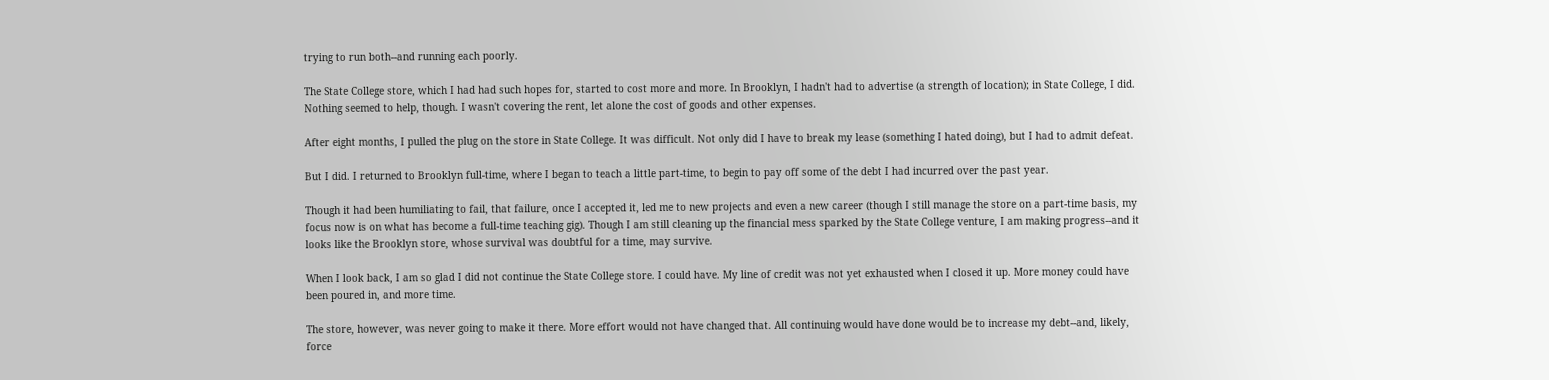trying to run both--and running each poorly.

The State College store, which I had had such hopes for, started to cost more and more. In Brooklyn, I hadn't had to advertise (a strength of location); in State College, I did. Nothing seemed to help, though. I wasn't covering the rent, let alone the cost of goods and other expenses.

After eight months, I pulled the plug on the store in State College. It was difficult. Not only did I have to break my lease (something I hated doing), but I had to admit defeat.

But I did. I returned to Brooklyn full-time, where I began to teach a little part-time, to begin to pay off some of the debt I had incurred over the past year.

Though it had been humiliating to fail, that failure, once I accepted it, led me to new projects and even a new career (though I still manage the store on a part-time basis, my focus now is on what has become a full-time teaching gig). Though I am still cleaning up the financial mess sparked by the State College venture, I am making progress--and it looks like the Brooklyn store, whose survival was doubtful for a time, may survive.

When I look back, I am so glad I did not continue the State College store. I could have. My line of credit was not yet exhausted when I closed it up. More money could have been poured in, and more time.

The store, however, was never going to make it there. More effort would not have changed that. All continuing would have done would be to increase my debt--and, likely, force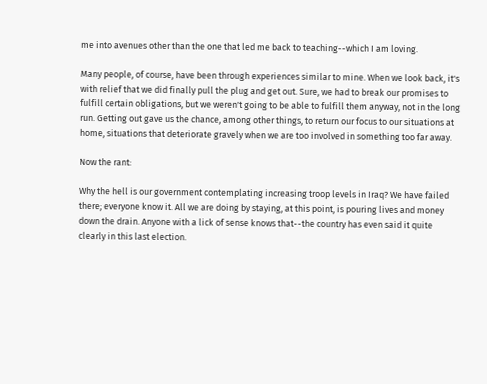me into avenues other than the one that led me back to teaching--which I am loving.

Many people, of course, have been through experiences similar to mine. When we look back, it's with relief that we did finally pull the plug and get out. Sure, we had to break our promises to fulfill certain obligations, but we weren't going to be able to fulfill them anyway, not in the long run. Getting out gave us the chance, among other things, to return our focus to our situations at home, situations that deteriorate gravely when we are too involved in something too far away.

Now the rant:

Why the hell is our government contemplating increasing troop levels in Iraq? We have failed there; everyone know it. All we are doing by staying, at this point, is pouring lives and money down the drain. Anyone with a lick of sense knows that--the country has even said it quite clearly in this last election.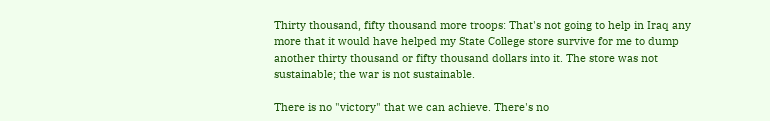Thirty thousand, fifty thousand more troops: That's not going to help in Iraq any more that it would have helped my State College store survive for me to dump another thirty thousand or fifty thousand dollars into it. The store was not sustainable; the war is not sustainable.

There is no "victory" that we can achieve. There's no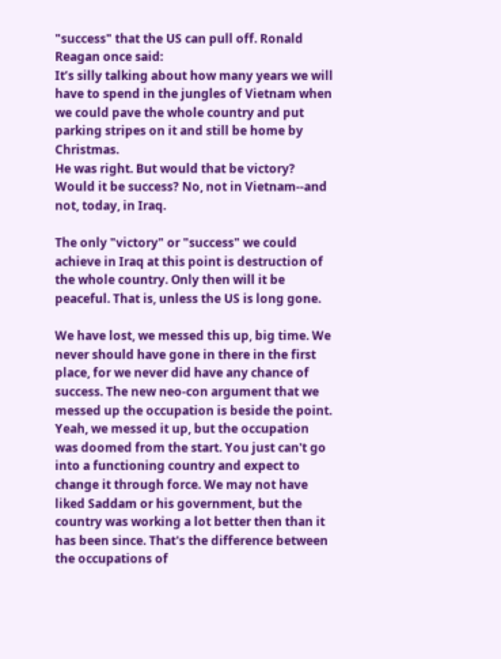"success" that the US can pull off. Ronald Reagan once said:
It’s silly talking about how many years we will have to spend in the jungles of Vietnam when we could pave the whole country and put parking stripes on it and still be home by Christmas.
He was right. But would that be victory? Would it be success? No, not in Vietnam--and not, today, in Iraq.

The only "victory" or "success" we could achieve in Iraq at this point is destruction of the whole country. Only then will it be peaceful. That is, unless the US is long gone.

We have lost, we messed this up, big time. We never should have gone in there in the first place, for we never did have any chance of success. The new neo-con argument that we messed up the occupation is beside the point. Yeah, we messed it up, but the occupation was doomed from the start. You just can't go into a functioning country and expect to change it through force. We may not have liked Saddam or his government, but the country was working a lot better then than it has been since. That's the difference between the occupations of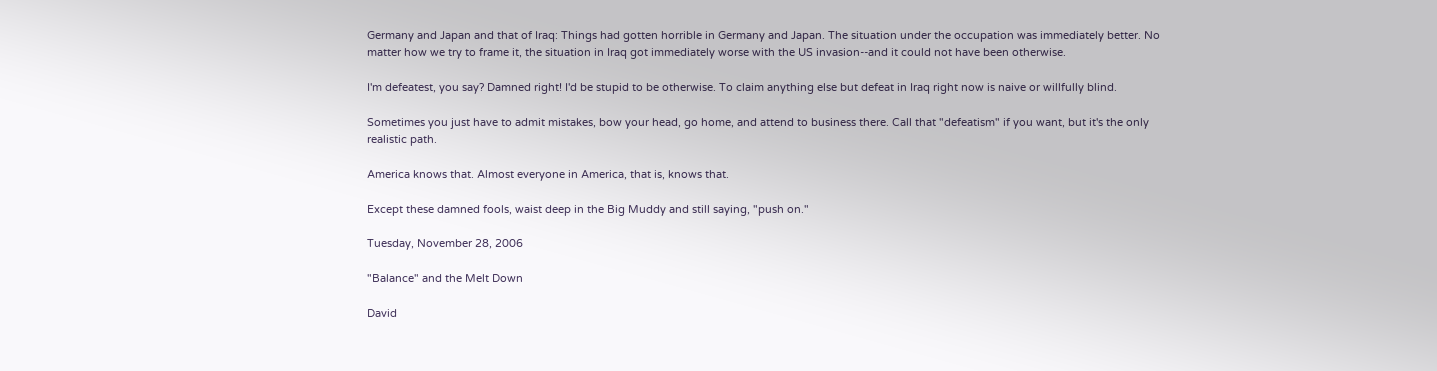Germany and Japan and that of Iraq: Things had gotten horrible in Germany and Japan. The situation under the occupation was immediately better. No matter how we try to frame it, the situation in Iraq got immediately worse with the US invasion--and it could not have been otherwise.

I'm defeatest, you say? Damned right! I'd be stupid to be otherwise. To claim anything else but defeat in Iraq right now is naive or willfully blind.

Sometimes you just have to admit mistakes, bow your head, go home, and attend to business there. Call that "defeatism" if you want, but it's the only realistic path.

America knows that. Almost everyone in America, that is, knows that.

Except these damned fools, waist deep in the Big Muddy and still saying, "push on."

Tuesday, November 28, 2006

"Balance" and the Melt Down

David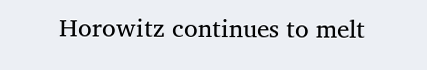Horowitz continues to melt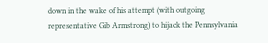down in the wake of his attempt (with outgoing representative Gib Armstrong) to hijack the Pennsylvania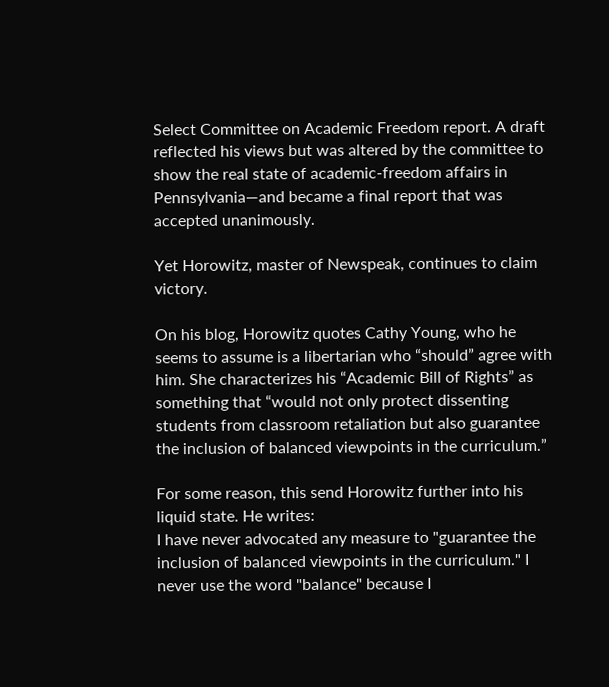Select Committee on Academic Freedom report. A draft reflected his views but was altered by the committee to show the real state of academic-freedom affairs in Pennsylvania—and became a final report that was accepted unanimously.

Yet Horowitz, master of Newspeak, continues to claim victory.

On his blog, Horowitz quotes Cathy Young, who he seems to assume is a libertarian who “should” agree with him. She characterizes his “Academic Bill of Rights” as something that “would not only protect dissenting students from classroom retaliation but also guarantee the inclusion of balanced viewpoints in the curriculum.”

For some reason, this send Horowitz further into his liquid state. He writes:
I have never advocated any measure to "guarantee the inclusion of balanced viewpoints in the curriculum." I never use the word "balance" because I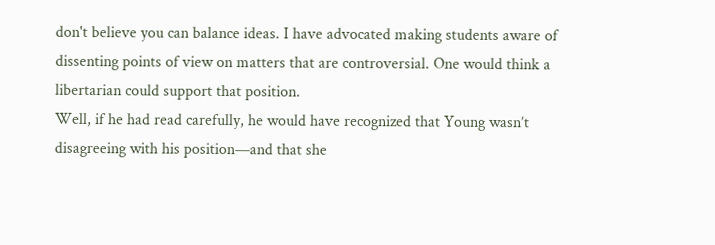don't believe you can balance ideas. I have advocated making students aware of dissenting points of view on matters that are controversial. One would think a libertarian could support that position.
Well, if he had read carefully, he would have recognized that Young wasn’t disagreeing with his position—and that she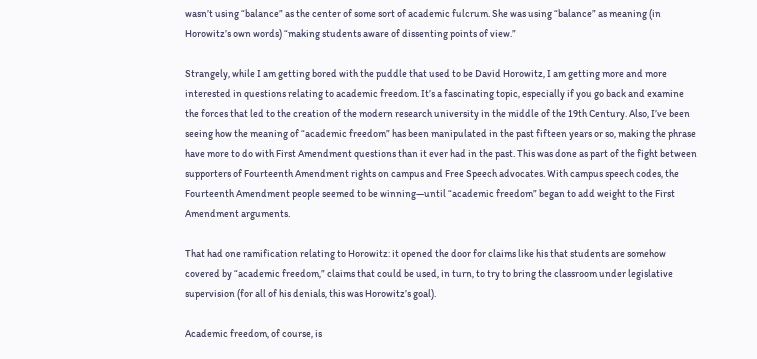wasn’t using “balance” as the center of some sort of academic fulcrum. She was using “balance” as meaning (in Horowitz’s own words) “making students aware of dissenting points of view.”

Strangely, while I am getting bored with the puddle that used to be David Horowitz, I am getting more and more interested in questions relating to academic freedom. It’s a fascinating topic, especially if you go back and examine the forces that led to the creation of the modern research university in the middle of the 19th Century. Also, I’ve been seeing how the meaning of “academic freedom” has been manipulated in the past fifteen years or so, making the phrase have more to do with First Amendment questions than it ever had in the past. This was done as part of the fight between supporters of Fourteenth Amendment rights on campus and Free Speech advocates. With campus speech codes, the Fourteenth Amendment people seemed to be winning—until “academic freedom” began to add weight to the First Amendment arguments.

That had one ramification relating to Horowitz: it opened the door for claims like his that students are somehow covered by “academic freedom,” claims that could be used, in turn, to try to bring the classroom under legislative supervision (for all of his denials, this was Horowitz’s goal).

Academic freedom, of course, is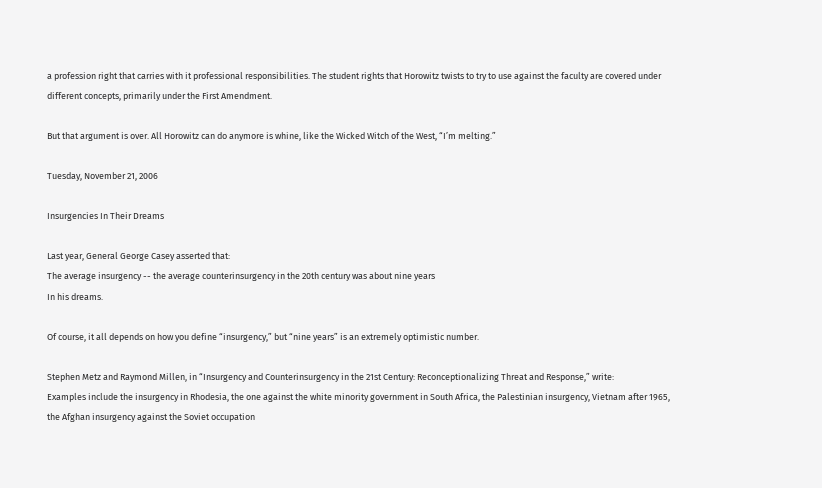a profession right that carries with it professional responsibilities. The student rights that Horowitz twists to try to use against the faculty are covered under different concepts, primarily under the First Amendment.

But that argument is over. All Horowitz can do anymore is whine, like the Wicked Witch of the West, “I’m melting.”

Tuesday, November 21, 2006

Insurgencies In Their Dreams

Last year, General George Casey asserted that:
The average insurgency -- the average counterinsurgency in the 20th century was about nine years
In his dreams.

Of course, it all depends on how you define “insurgency,” but “nine years” is an extremely optimistic number.

Stephen Metz and Raymond Millen, in “Insurgency and Counterinsurgency in the 21st Century: Reconceptionalizing Threat and Response,” write:
Examples include the insurgency in Rhodesia, the one against the white minority government in South Africa, the Palestinian insurgency, Vietnam after 1965, the Afghan insurgency against the Soviet occupation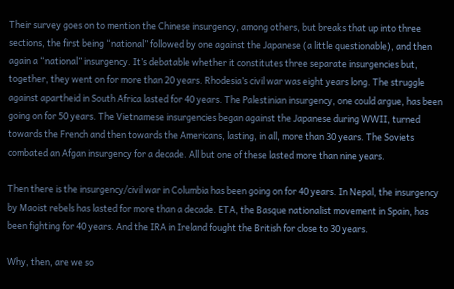Their survey goes on to mention the Chinese insurgency, among others, but breaks that up into three sections, the first being “national” followed by one against the Japanese (a little questionable), and then again a “national” insurgency. It’s debatable whether it constitutes three separate insurgencies but, together, they went on for more than 20 years. Rhodesia’s civil war was eight years long. The struggle against apartheid in South Africa lasted for 40 years. The Palestinian insurgency, one could argue, has been going on for 50 years. The Vietnamese insurgencies began against the Japanese during WWII, turned towards the French and then towards the Americans, lasting, in all, more than 30 years. The Soviets combated an Afgan insurgency for a decade. All but one of these lasted more than nine years.

Then there is the insurgency/civil war in Columbia has been going on for 40 years. In Nepal, the insurgency by Maoist rebels has lasted for more than a decade. ETA, the Basque nationalist movement in Spain, has been fighting for 40 years. And the IRA in Ireland fought the British for close to 30 years.

Why, then, are we so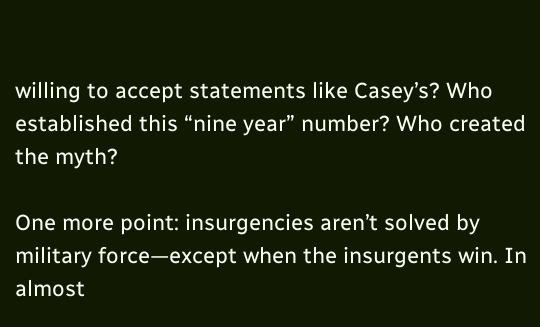willing to accept statements like Casey’s? Who established this “nine year” number? Who created the myth?

One more point: insurgencies aren’t solved by military force—except when the insurgents win. In almost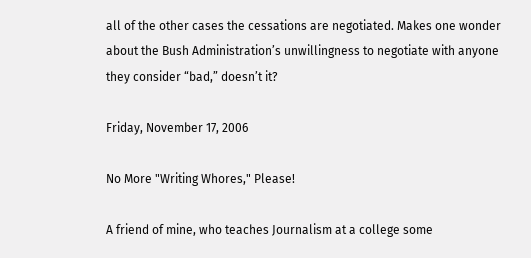all of the other cases the cessations are negotiated. Makes one wonder about the Bush Administration’s unwillingness to negotiate with anyone they consider “bad,” doesn’t it?

Friday, November 17, 2006

No More "Writing Whores," Please!

A friend of mine, who teaches Journalism at a college some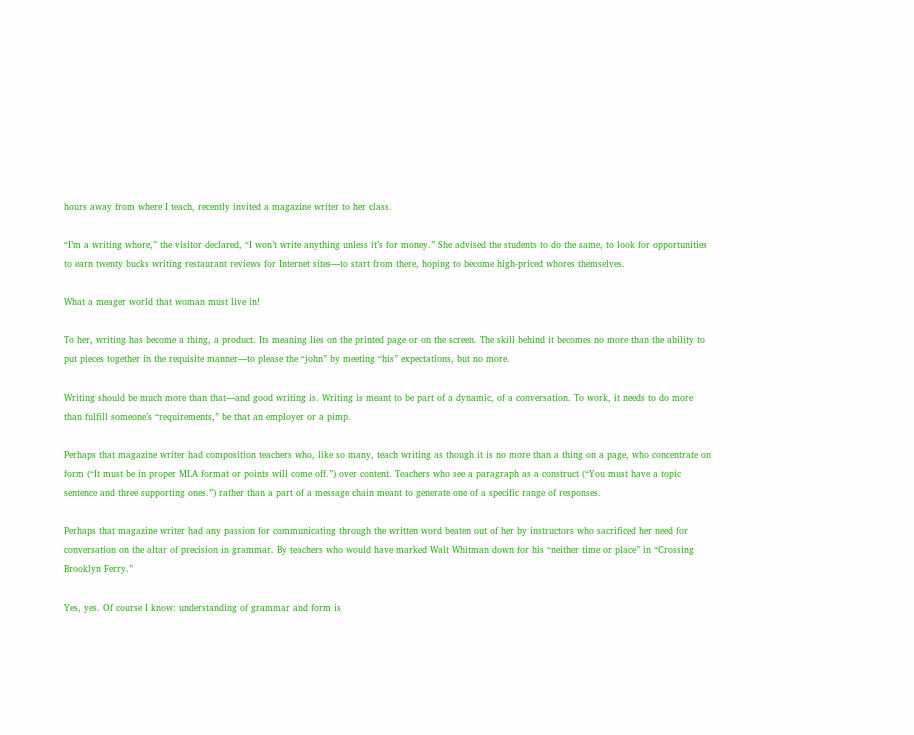hours away from where I teach, recently invited a magazine writer to her class.

“I’m a writing whore,” the visitor declared, “I won’t write anything unless it’s for money.” She advised the students to do the same, to look for opportunities to earn twenty bucks writing restaurant reviews for Internet sites—to start from there, hoping to become high-priced whores themselves.

What a meager world that woman must live in!

To her, writing has become a thing, a product. Its meaning lies on the printed page or on the screen. The skill behind it becomes no more than the ability to put pieces together in the requisite manner—to please the “john” by meeting “his” expectations, but no more.

Writing should be much more than that—and good writing is. Writing is meant to be part of a dynamic, of a conversation. To work, it needs to do more than fulfill someone’s “requirements,” be that an employer or a pimp.

Perhaps that magazine writer had composition teachers who, like so many, teach writing as though it is no more than a thing on a page, who concentrate on form (“It must be in proper MLA format or points will come off.”) over content. Teachers who see a paragraph as a construct (“You must have a topic sentence and three supporting ones.”) rather than a part of a message chain meant to generate one of a specific range of responses.

Perhaps that magazine writer had any passion for communicating through the written word beaten out of her by instructors who sacrificed her need for conversation on the altar of precision in grammar. By teachers who would have marked Walt Whitman down for his “neither time or place” in “Crossing Brooklyn Ferry.”

Yes, yes. Of course I know: understanding of grammar and form is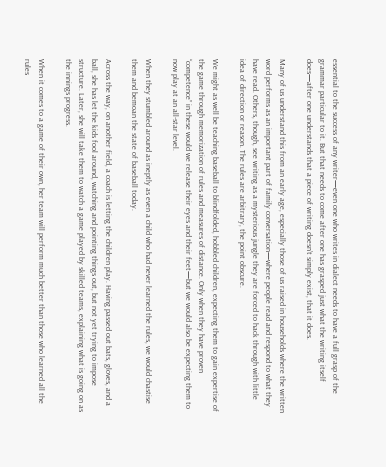essential to the success of any writer—even one who writes in dialect needs to have a full grasp of the grammar particular to it. But that needs to come after one has grasped just what the writing itself does—after one understands that a piece of writing doesn’t simply exist, that it does.

Many of us understand this from an early age, especially those of us raised in households where the written word performs as an important part of family conversation—where people read and respond to what they have read. Others, though, see writing as a mysterious jungle they are forced to hack through with little idea of direction or reason. The rules are arbitrary, the point obscure.

We might as well be teaching baseball to blindfolded, hobbled children, expecting them to gain expertise of the game through memorization of rules and measures of distance. Only when they have proven “competence” in these would we release their eyes and their feet—but we would also be expecting them to now play at an all-star level.

When they stumbled around as ineptly as even a child who had never learned the rules, we would chastise them and bemoan the state of baseball today.

Across the way, on another field, a coach is letting the children play. Having passed out bats, gloves, and a ball, she has let the kids fool around, watching and pointing things out, but not yet trying to impose structure. Later, she will take them to watch a game played by skilled teams, explaining what is going on as the innings progress.

When it comes to a game of their own, her team will perform much better than those who learned all the rules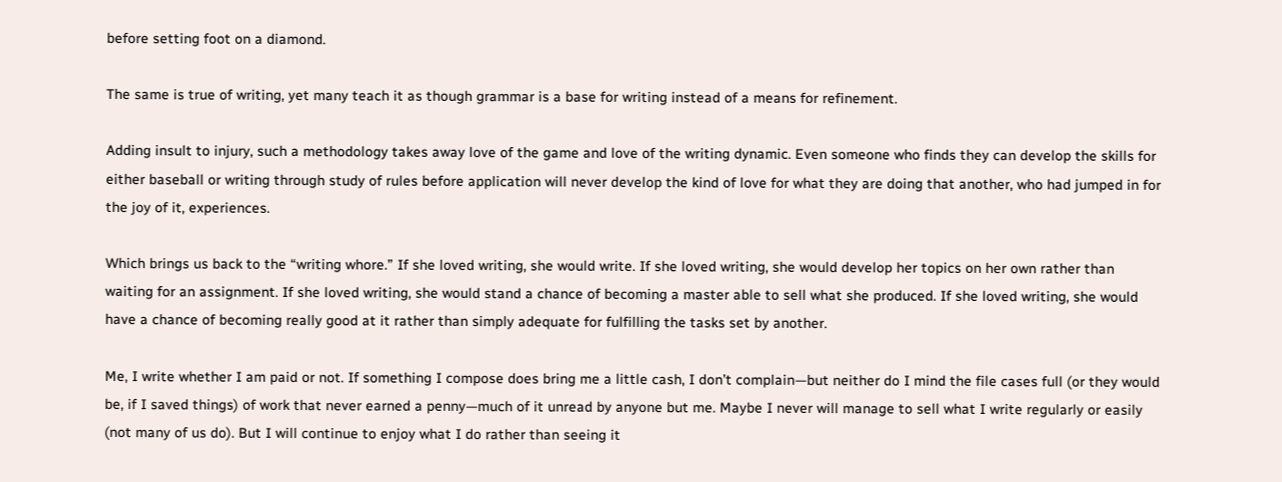before setting foot on a diamond.

The same is true of writing, yet many teach it as though grammar is a base for writing instead of a means for refinement.

Adding insult to injury, such a methodology takes away love of the game and love of the writing dynamic. Even someone who finds they can develop the skills for either baseball or writing through study of rules before application will never develop the kind of love for what they are doing that another, who had jumped in for the joy of it, experiences.

Which brings us back to the “writing whore.” If she loved writing, she would write. If she loved writing, she would develop her topics on her own rather than waiting for an assignment. If she loved writing, she would stand a chance of becoming a master able to sell what she produced. If she loved writing, she would have a chance of becoming really good at it rather than simply adequate for fulfilling the tasks set by another.

Me, I write whether I am paid or not. If something I compose does bring me a little cash, I don’t complain—but neither do I mind the file cases full (or they would be, if I saved things) of work that never earned a penny—much of it unread by anyone but me. Maybe I never will manage to sell what I write regularly or easily (not many of us do). But I will continue to enjoy what I do rather than seeing it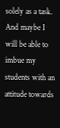solely as a task. And maybe I will be able to imbue my students with an attitude towards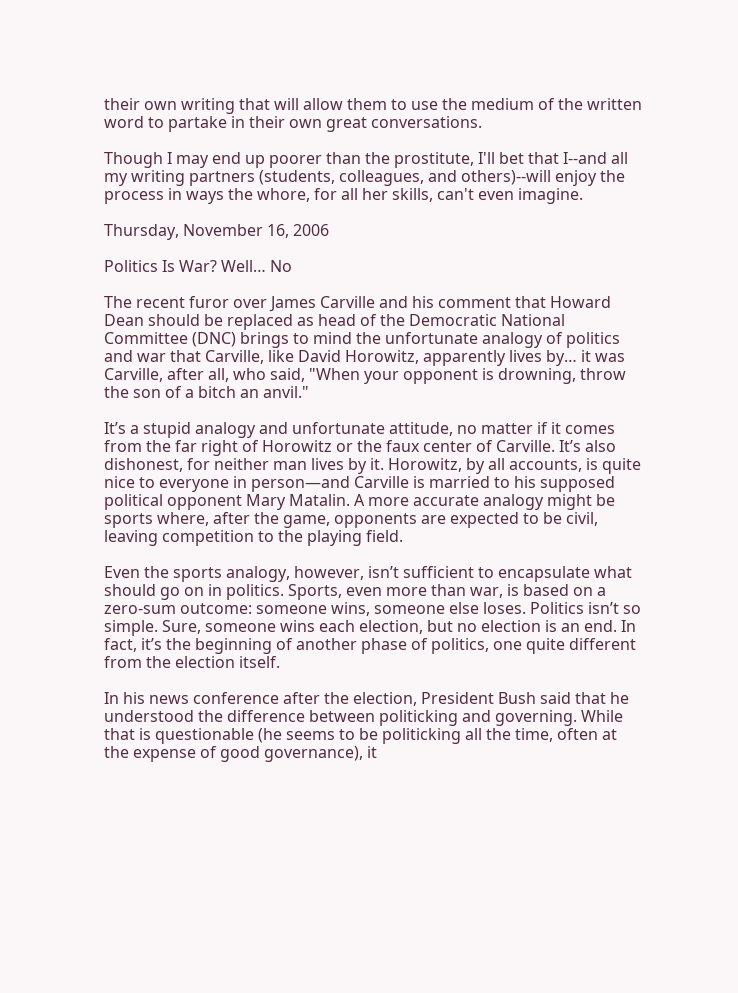their own writing that will allow them to use the medium of the written word to partake in their own great conversations.

Though I may end up poorer than the prostitute, I'll bet that I--and all my writing partners (students, colleagues, and others)--will enjoy the process in ways the whore, for all her skills, can't even imagine.

Thursday, November 16, 2006

Politics Is War? Well… No

The recent furor over James Carville and his comment that Howard Dean should be replaced as head of the Democratic National Committee (DNC) brings to mind the unfortunate analogy of politics and war that Carville, like David Horowitz, apparently lives by… it was Carville, after all, who said, "When your opponent is drowning, throw the son of a bitch an anvil."

It’s a stupid analogy and unfortunate attitude, no matter if it comes from the far right of Horowitz or the faux center of Carville. It’s also dishonest, for neither man lives by it. Horowitz, by all accounts, is quite nice to everyone in person—and Carville is married to his supposed political opponent Mary Matalin. A more accurate analogy might be sports where, after the game, opponents are expected to be civil, leaving competition to the playing field.

Even the sports analogy, however, isn’t sufficient to encapsulate what should go on in politics. Sports, even more than war, is based on a zero-sum outcome: someone wins, someone else loses. Politics isn’t so simple. Sure, someone wins each election, but no election is an end. In fact, it’s the beginning of another phase of politics, one quite different from the election itself.

In his news conference after the election, President Bush said that he understood the difference between politicking and governing. While that is questionable (he seems to be politicking all the time, often at the expense of good governance), it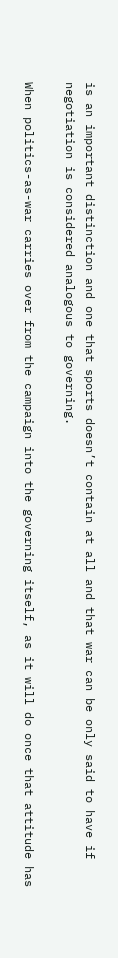is an important distinction and one that sports doesn’t contain at all and that war can be only said to have if negotiation is considered analogous to governing.

When politics-as-war carries over from the campaign into the governing itself, as it will do once that attitude has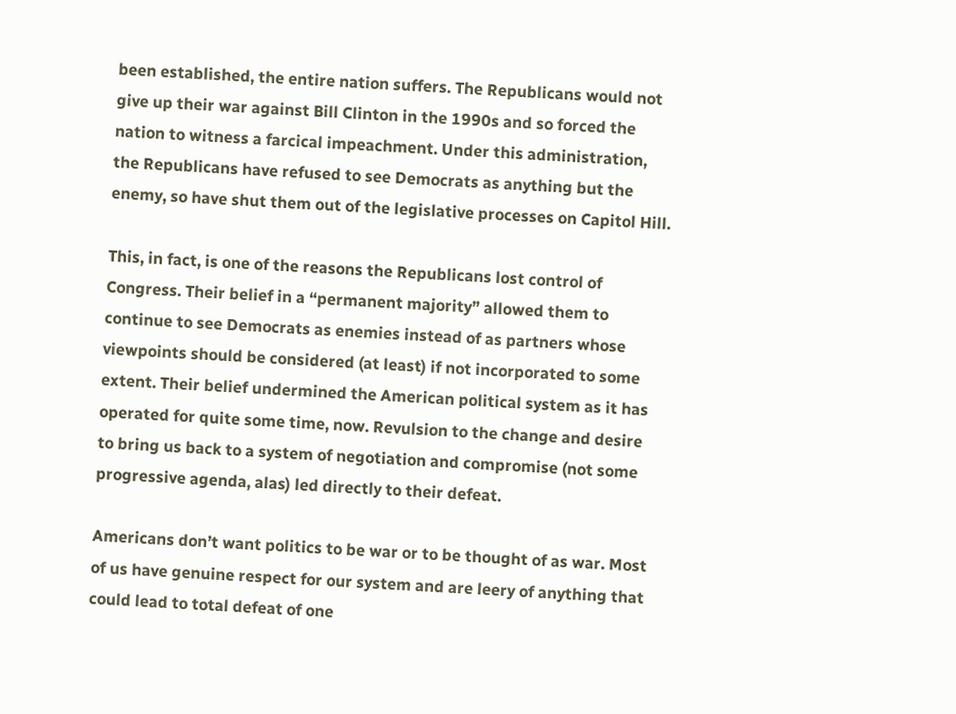been established, the entire nation suffers. The Republicans would not give up their war against Bill Clinton in the 1990s and so forced the nation to witness a farcical impeachment. Under this administration, the Republicans have refused to see Democrats as anything but the enemy, so have shut them out of the legislative processes on Capitol Hill.

This, in fact, is one of the reasons the Republicans lost control of Congress. Their belief in a “permanent majority” allowed them to continue to see Democrats as enemies instead of as partners whose viewpoints should be considered (at least) if not incorporated to some extent. Their belief undermined the American political system as it has operated for quite some time, now. Revulsion to the change and desire to bring us back to a system of negotiation and compromise (not some progressive agenda, alas) led directly to their defeat.

Americans don’t want politics to be war or to be thought of as war. Most of us have genuine respect for our system and are leery of anything that could lead to total defeat of one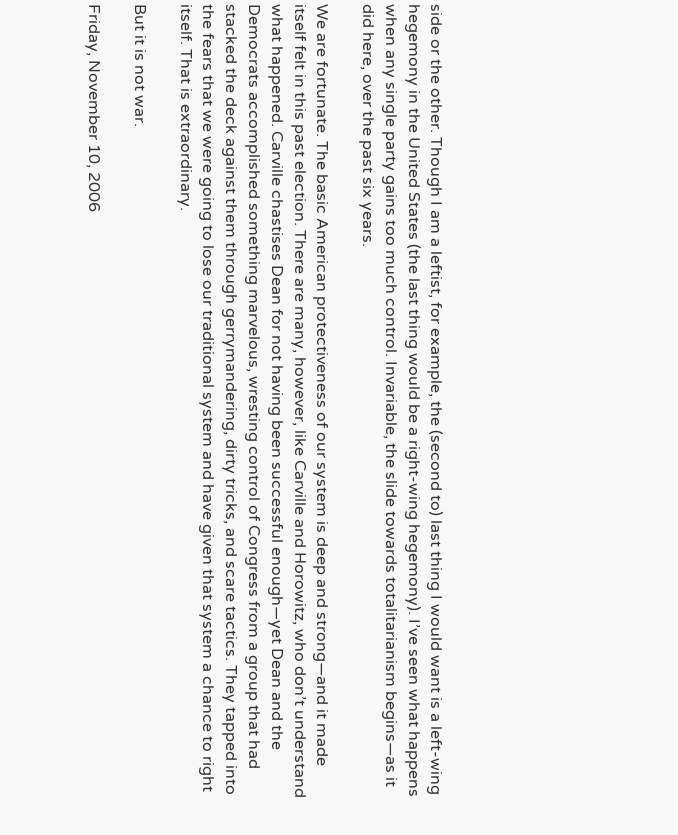side or the other. Though I am a leftist, for example, the (second to) last thing I would want is a left-wing hegemony in the United States (the last thing would be a right-wing hegemony). I’ve seen what happens when any single party gains too much control. Invariable, the slide towards totalitarianism begins—as it did here, over the past six years.

We are fortunate. The basic American protectiveness of our system is deep and strong—and it made itself felt in this past election. There are many, however, like Carville and Horowitz, who don’t understand what happened. Carville chastises Dean for not having been successful enough—yet Dean and the Democrats accomplished something marvelous, wresting control of Congress from a group that had stacked the deck against them through gerrymandering, dirty tricks, and scare tactics. They tapped into the fears that we were going to lose our traditional system and have given that system a chance to right itself. That is extraordinary.

But it is not war.

Friday, November 10, 2006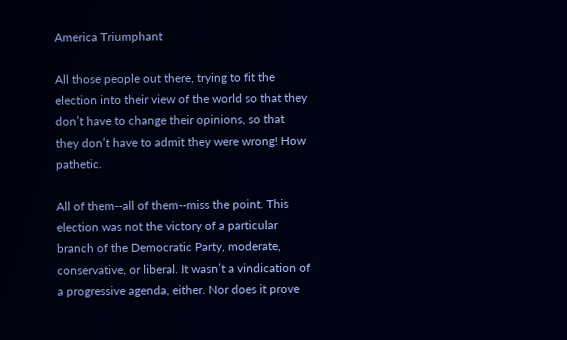America Triumphant

All those people out there, trying to fit the election into their view of the world so that they don’t have to change their opinions, so that they don’t have to admit they were wrong! How pathetic.

All of them--all of them--miss the point. This election was not the victory of a particular branch of the Democratic Party, moderate, conservative, or liberal. It wasn’t a vindication of a progressive agenda, either. Nor does it prove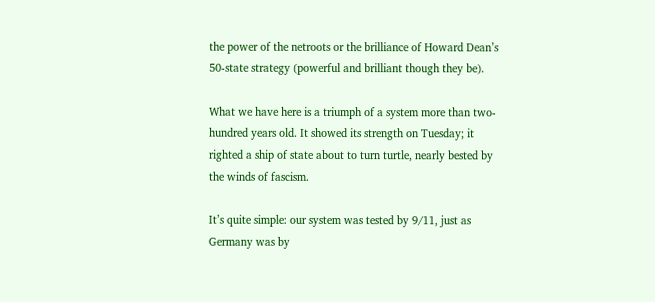the power of the netroots or the brilliance of Howard Dean’s 50-state strategy (powerful and brilliant though they be).

What we have here is a triumph of a system more than two-hundred years old. It showed its strength on Tuesday; it righted a ship of state about to turn turtle, nearly bested by the winds of fascism.

It’s quite simple: our system was tested by 9/11, just as Germany was by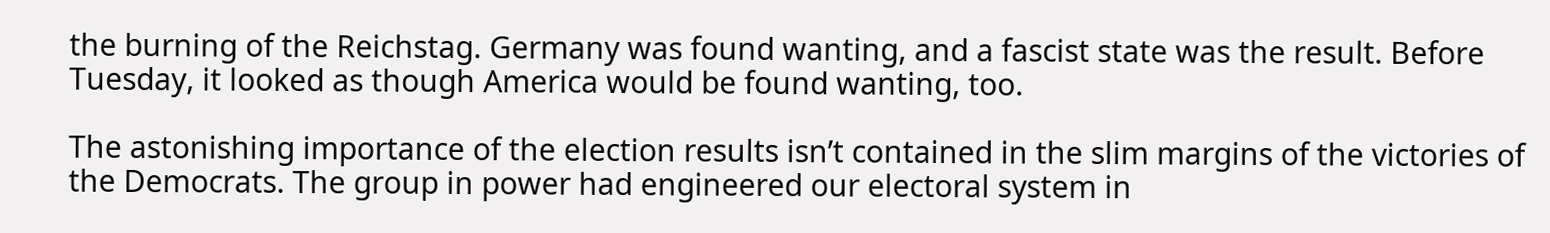the burning of the Reichstag. Germany was found wanting, and a fascist state was the result. Before Tuesday, it looked as though America would be found wanting, too.

The astonishing importance of the election results isn’t contained in the slim margins of the victories of the Democrats. The group in power had engineered our electoral system in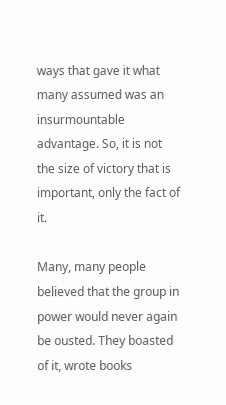ways that gave it what many assumed was an insurmountable advantage. So, it is not the size of victory that is important, only the fact of it.

Many, many people believed that the group in power would never again be ousted. They boasted of it, wrote books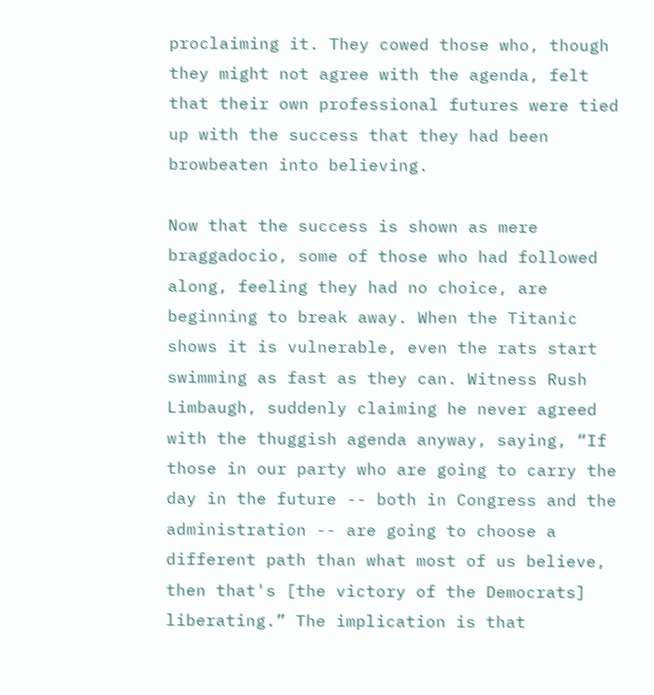proclaiming it. They cowed those who, though they might not agree with the agenda, felt that their own professional futures were tied up with the success that they had been browbeaten into believing.

Now that the success is shown as mere braggadocio, some of those who had followed along, feeling they had no choice, are beginning to break away. When the Titanic shows it is vulnerable, even the rats start swimming as fast as they can. Witness Rush Limbaugh, suddenly claiming he never agreed with the thuggish agenda anyway, saying, “If those in our party who are going to carry the day in the future -- both in Congress and the administration -- are going to choose a different path than what most of us believe, then that's [the victory of the Democrats] liberating.” The implication is that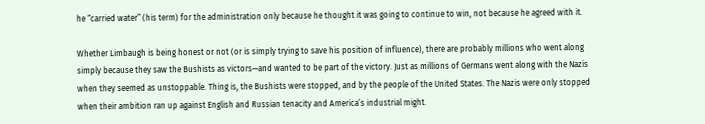he “carried water” (his term) for the administration only because he thought it was going to continue to win, not because he agreed with it.

Whether Limbaugh is being honest or not (or is simply trying to save his position of influence), there are probably millions who went along simply because they saw the Bushists as victors—and wanted to be part of the victory. Just as millions of Germans went along with the Nazis when they seemed as unstoppable. Thing is, the Bushists were stopped, and by the people of the United States. The Nazis were only stopped when their ambition ran up against English and Russian tenacity and America’s industrial might.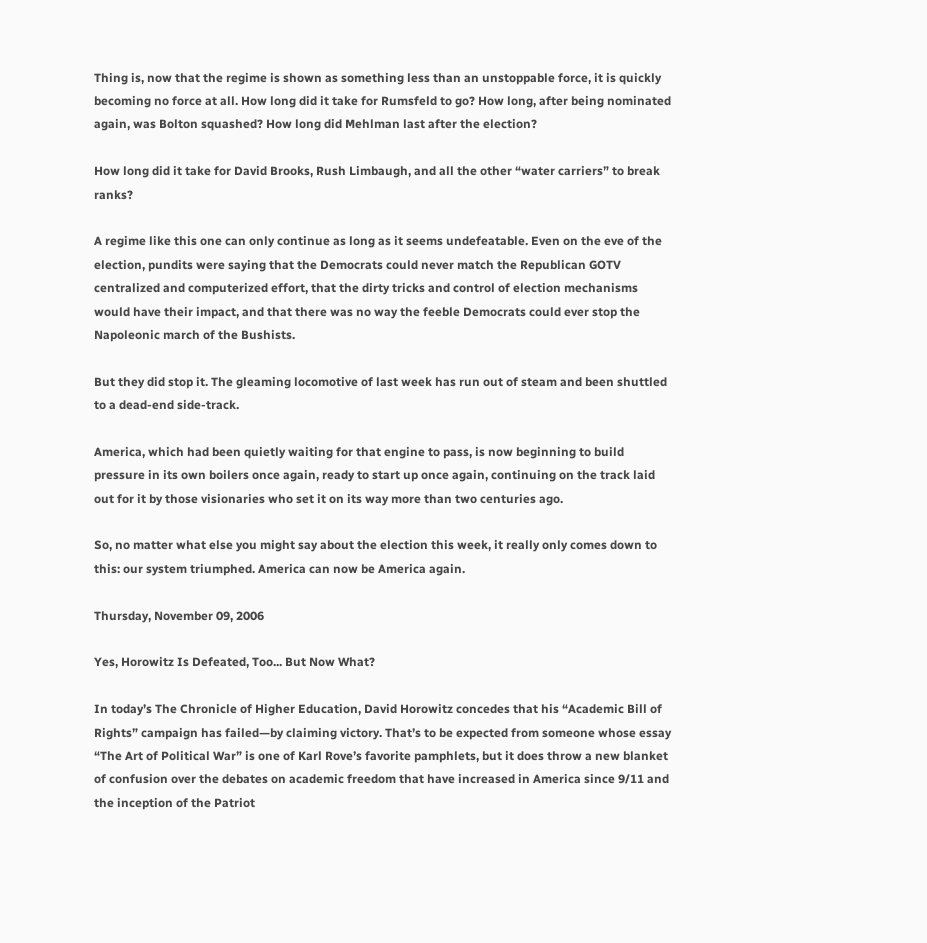Thing is, now that the regime is shown as something less than an unstoppable force, it is quickly becoming no force at all. How long did it take for Rumsfeld to go? How long, after being nominated again, was Bolton squashed? How long did Mehlman last after the election?

How long did it take for David Brooks, Rush Limbaugh, and all the other “water carriers” to break ranks?

A regime like this one can only continue as long as it seems undefeatable. Even on the eve of the election, pundits were saying that the Democrats could never match the Republican GOTV centralized and computerized effort, that the dirty tricks and control of election mechanisms would have their impact, and that there was no way the feeble Democrats could ever stop the Napoleonic march of the Bushists.

But they did stop it. The gleaming locomotive of last week has run out of steam and been shuttled to a dead-end side-track.

America, which had been quietly waiting for that engine to pass, is now beginning to build pressure in its own boilers once again, ready to start up once again, continuing on the track laid out for it by those visionaries who set it on its way more than two centuries ago.

So, no matter what else you might say about the election this week, it really only comes down to this: our system triumphed. America can now be America again.

Thursday, November 09, 2006

Yes, Horowitz Is Defeated, Too... But Now What?

In today’s The Chronicle of Higher Education, David Horowitz concedes that his “Academic Bill of Rights” campaign has failed—by claiming victory. That’s to be expected from someone whose essay “The Art of Political War” is one of Karl Rove’s favorite pamphlets, but it does throw a new blanket of confusion over the debates on academic freedom that have increased in America since 9/11 and the inception of the Patriot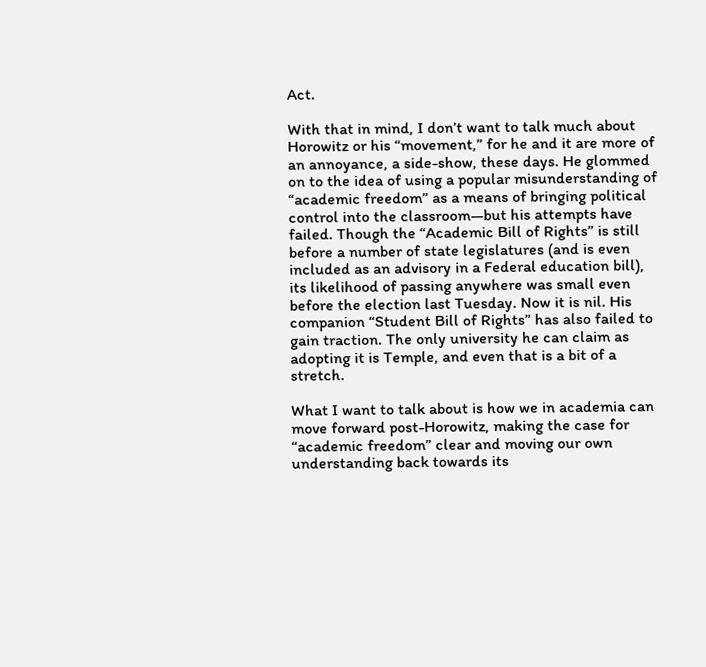Act.

With that in mind, I don’t want to talk much about Horowitz or his “movement,” for he and it are more of an annoyance, a side-show, these days. He glommed on to the idea of using a popular misunderstanding of “academic freedom” as a means of bringing political control into the classroom—but his attempts have failed. Though the “Academic Bill of Rights” is still before a number of state legislatures (and is even included as an advisory in a Federal education bill), its likelihood of passing anywhere was small even before the election last Tuesday. Now it is nil. His companion “Student Bill of Rights” has also failed to gain traction. The only university he can claim as adopting it is Temple, and even that is a bit of a stretch.

What I want to talk about is how we in academia can move forward post-Horowitz, making the case for “academic freedom” clear and moving our own understanding back towards its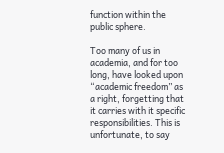function within the public sphere.

Too many of us in academia, and for too long, have looked upon “academic freedom” as a right, forgetting that it carries with it specific responsibilities. This is unfortunate, to say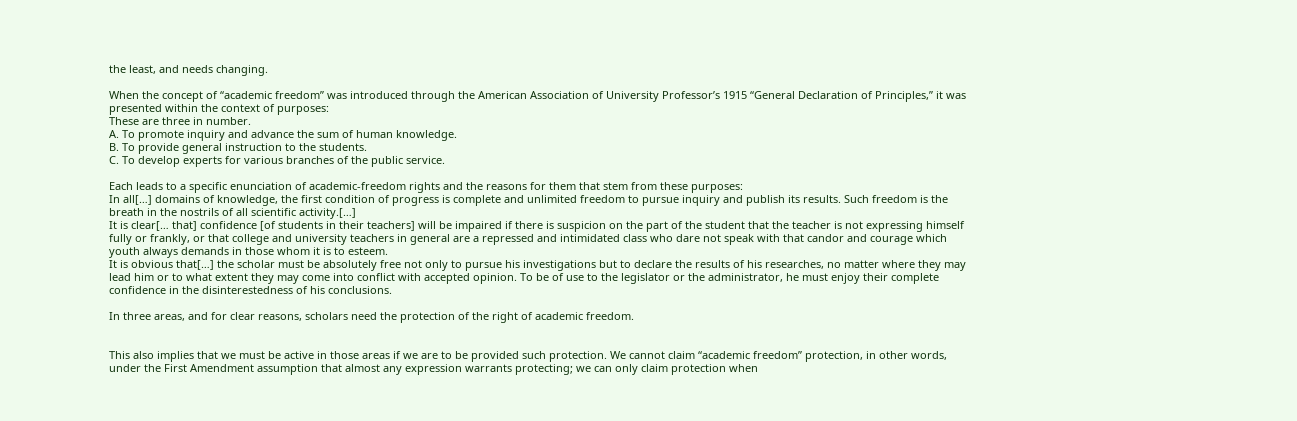the least, and needs changing.

When the concept of “academic freedom” was introduced through the American Association of University Professor’s 1915 “General Declaration of Principles,” it was presented within the context of purposes:
These are three in number.
A. To promote inquiry and advance the sum of human knowledge.
B. To provide general instruction to the students.
C. To develop experts for various branches of the public service.

Each leads to a specific enunciation of academic-freedom rights and the reasons for them that stem from these purposes:
In all[…] domains of knowledge, the first condition of progress is complete and unlimited freedom to pursue inquiry and publish its results. Such freedom is the breath in the nostrils of all scientific activity.[…]
It is clear[… that] confidence [of students in their teachers] will be impaired if there is suspicion on the part of the student that the teacher is not expressing himself fully or frankly, or that college and university teachers in general are a repressed and intimidated class who dare not speak with that candor and courage which youth always demands in those whom it is to esteem.
It is obvious that[…] the scholar must be absolutely free not only to pursue his investigations but to declare the results of his researches, no matter where they may lead him or to what extent they may come into conflict with accepted opinion. To be of use to the legislator or the administrator, he must enjoy their complete confidence in the disinterestedness of his conclusions.

In three areas, and for clear reasons, scholars need the protection of the right of academic freedom.


This also implies that we must be active in those areas if we are to be provided such protection. We cannot claim “academic freedom” protection, in other words, under the First Amendment assumption that almost any expression warrants protecting; we can only claim protection when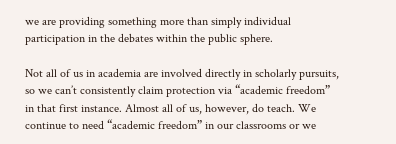we are providing something more than simply individual participation in the debates within the public sphere.

Not all of us in academia are involved directly in scholarly pursuits, so we can’t consistently claim protection via “academic freedom” in that first instance. Almost all of us, however, do teach. We continue to need “academic freedom” in our classrooms or we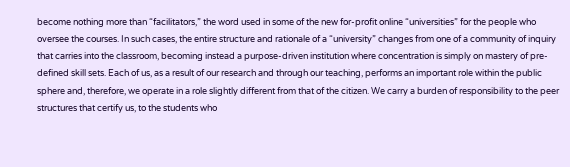become nothing more than “facilitators,” the word used in some of the new for-profit online “universities” for the people who oversee the courses. In such cases, the entire structure and rationale of a “university” changes from one of a community of inquiry that carries into the classroom, becoming instead a purpose-driven institution where concentration is simply on mastery of pre-defined skill sets. Each of us, as a result of our research and through our teaching, performs an important role within the public sphere and, therefore, we operate in a role slightly different from that of the citizen. We carry a burden of responsibility to the peer structures that certify us, to the students who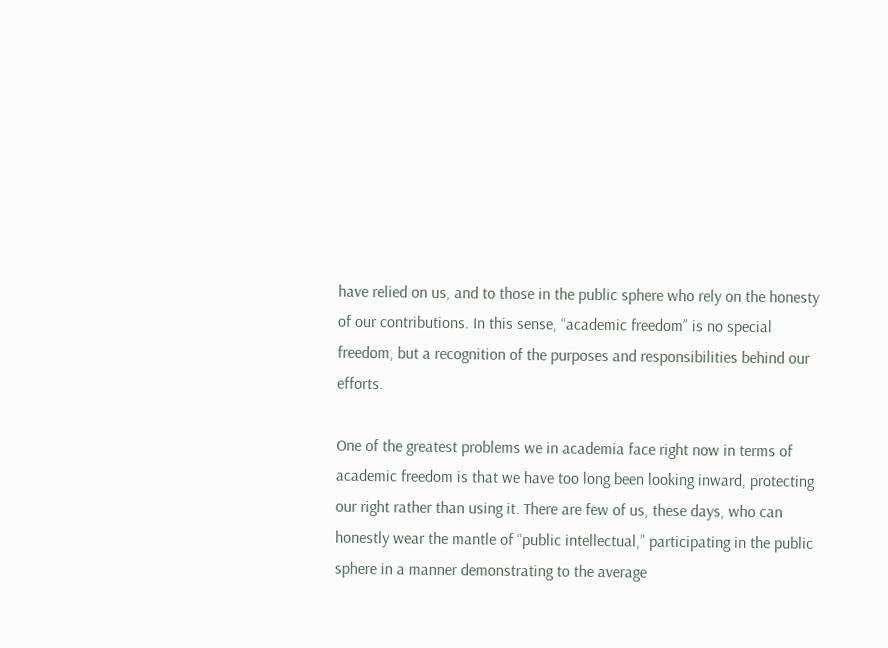have relied on us, and to those in the public sphere who rely on the honesty of our contributions. In this sense, “academic freedom” is no special freedom, but a recognition of the purposes and responsibilities behind our efforts.

One of the greatest problems we in academia face right now in terms of academic freedom is that we have too long been looking inward, protecting our right rather than using it. There are few of us, these days, who can honestly wear the mantle of “public intellectual,” participating in the public sphere in a manner demonstrating to the average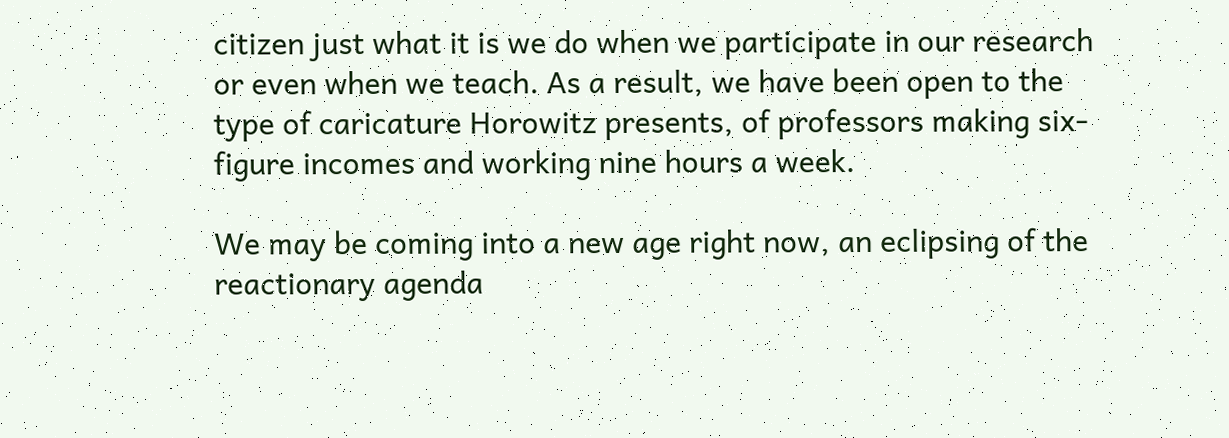citizen just what it is we do when we participate in our research or even when we teach. As a result, we have been open to the type of caricature Horowitz presents, of professors making six-figure incomes and working nine hours a week.

We may be coming into a new age right now, an eclipsing of the reactionary agenda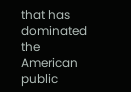that has dominated the American public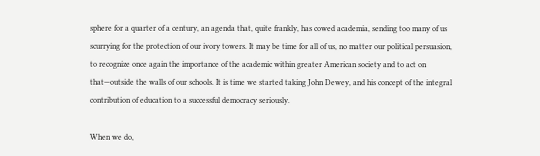sphere for a quarter of a century, an agenda that, quite frankly, has cowed academia, sending too many of us scurrying for the protection of our ivory towers. It may be time for all of us, no matter our political persuasion, to recognize once again the importance of the academic within greater American society and to act on that—outside the walls of our schools. It is time we started taking John Dewey, and his concept of the integral contribution of education to a successful democracy seriously.

When we do,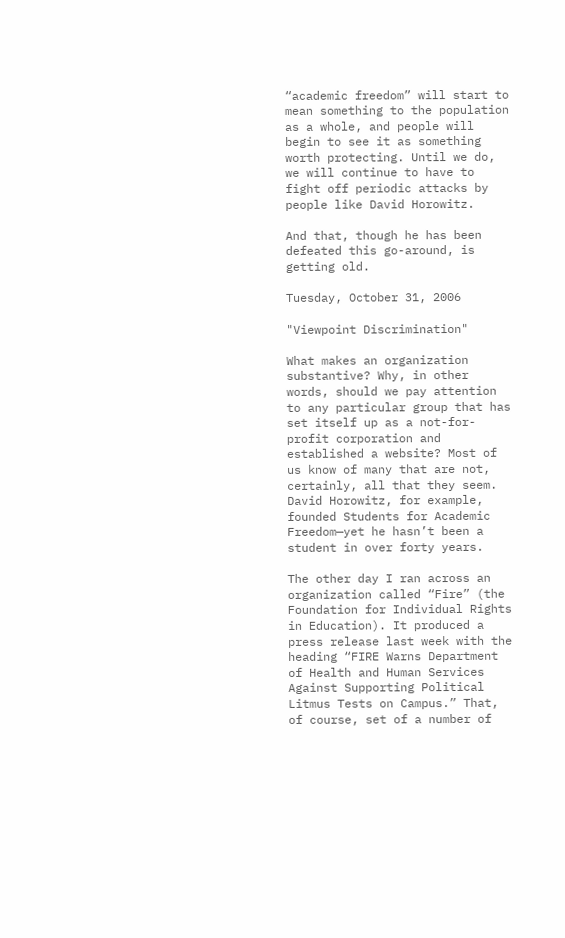“academic freedom” will start to mean something to the population as a whole, and people will begin to see it as something worth protecting. Until we do, we will continue to have to fight off periodic attacks by people like David Horowitz.

And that, though he has been defeated this go-around, is getting old.

Tuesday, October 31, 2006

"Viewpoint Discrimination"

What makes an organization substantive? Why, in other words, should we pay attention to any particular group that has set itself up as a not-for-profit corporation and established a website? Most of us know of many that are not, certainly, all that they seem. David Horowitz, for example, founded Students for Academic Freedom—yet he hasn’t been a student in over forty years.

The other day I ran across an organization called “Fire” (the Foundation for Individual Rights in Education). It produced a press release last week with the heading “FIRE Warns Department of Health and Human Services Against Supporting Political Litmus Tests on Campus.” That, of course, set of a number of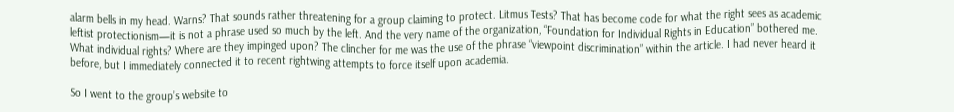alarm bells in my head. Warns? That sounds rather threatening for a group claiming to protect. Litmus Tests? That has become code for what the right sees as academic leftist protectionism—it is not a phrase used so much by the left. And the very name of the organization, “Foundation for Individual Rights in Education” bothered me. What individual rights? Where are they impinged upon? The clincher for me was the use of the phrase “viewpoint discrimination” within the article. I had never heard it before, but I immediately connected it to recent rightwing attempts to force itself upon academia.

So I went to the group’s website to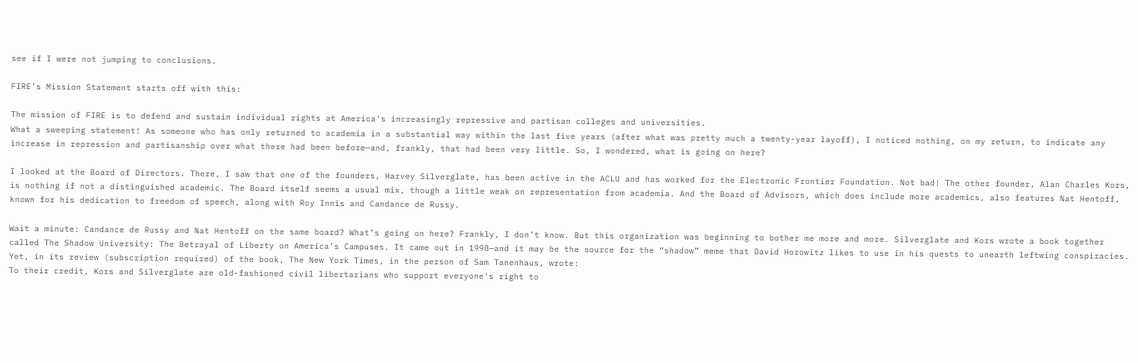see if I were not jumping to conclusions.

FIRE’s Mission Statement starts off with this:

The mission of FIRE is to defend and sustain individual rights at America's increasingly repressive and partisan colleges and universities.
What a sweeping statement! As someone who has only returned to academia in a substantial way within the last five years (after what was pretty much a twenty-year layoff), I noticed nothing, on my return, to indicate any increase in repression and partisanship over what there had been before—and, frankly, that had been very little. So, I wondered, what is going on here?

I looked at the Board of Directors. There, I saw that one of the founders, Harvey Silverglate, has been active in the ACLU and has worked for the Electronic Frontier Foundation. Not bad! The other founder, Alan Charles Kors, is nothing if not a distinguished academic. The Board itself seems a usual mix, though a little weak on representation from academia. And the Board of Advisors, which does include more academics, also features Nat Hentoff, known for his dedication to freedom of speech, along with Roy Innis and Candance de Russy.

Wait a minute: Candance de Russy and Nat Hentoff on the same board? What’s going on here? Frankly, I don’t know. But this organization was beginning to bother me more and more. Silverglate and Kors wrote a book together called The Shadow University: The Betrayal of Liberty on America’s Campuses. It came out in 1998—and it may be the source for the “shadow” meme that David Horowitz likes to use in his quests to unearth leftwing conspiracies. Yet, in its review (subscription required) of the book, The New York Times, in the person of Sam Tanenhaus, wrote:
To their credit, Kors and Silverglate are old-fashioned civil libertarians who support everyone's right to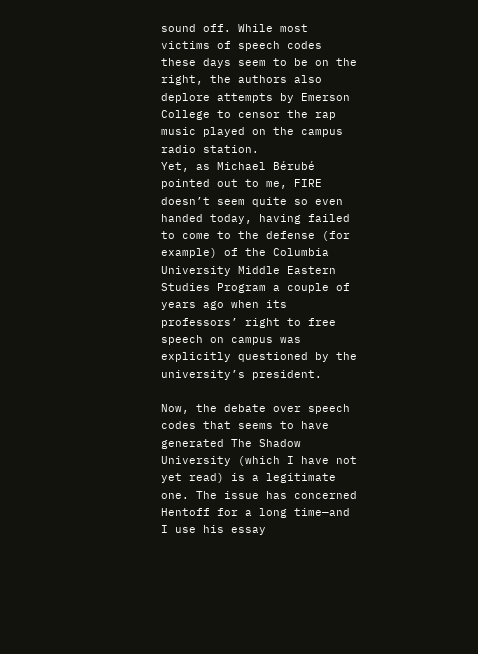sound off. While most victims of speech codes these days seem to be on the right, the authors also deplore attempts by Emerson College to censor the rap music played on the campus radio station.
Yet, as Michael Bérubé pointed out to me, FIRE doesn’t seem quite so even handed today, having failed to come to the defense (for example) of the Columbia University Middle Eastern Studies Program a couple of years ago when its professors’ right to free speech on campus was explicitly questioned by the university’s president.

Now, the debate over speech codes that seems to have generated The Shadow University (which I have not yet read) is a legitimate one. The issue has concerned Hentoff for a long time—and I use his essay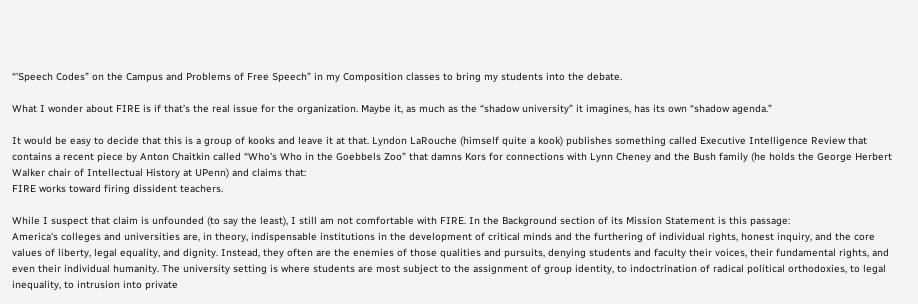“’Speech Codes” on the Campus and Problems of Free Speech” in my Composition classes to bring my students into the debate.

What I wonder about FIRE is if that’s the real issue for the organization. Maybe it, as much as the “shadow university” it imagines, has its own “shadow agenda.”

It would be easy to decide that this is a group of kooks and leave it at that. Lyndon LaRouche (himself quite a kook) publishes something called Executive Intelligence Review that contains a recent piece by Anton Chaitkin called “Who’s Who in the Goebbels Zoo” that damns Kors for connections with Lynn Cheney and the Bush family (he holds the George Herbert Walker chair of Intellectual History at UPenn) and claims that:
FIRE works toward firing dissident teachers.

While I suspect that claim is unfounded (to say the least), I still am not comfortable with FIRE. In the Background section of its Mission Statement is this passage:
America's colleges and universities are, in theory, indispensable institutions in the development of critical minds and the furthering of individual rights, honest inquiry, and the core values of liberty, legal equality, and dignity. Instead, they often are the enemies of those qualities and pursuits, denying students and faculty their voices, their fundamental rights, and even their individual humanity. The university setting is where students are most subject to the assignment of group identity, to indoctrination of radical political orthodoxies, to legal inequality, to intrusion into private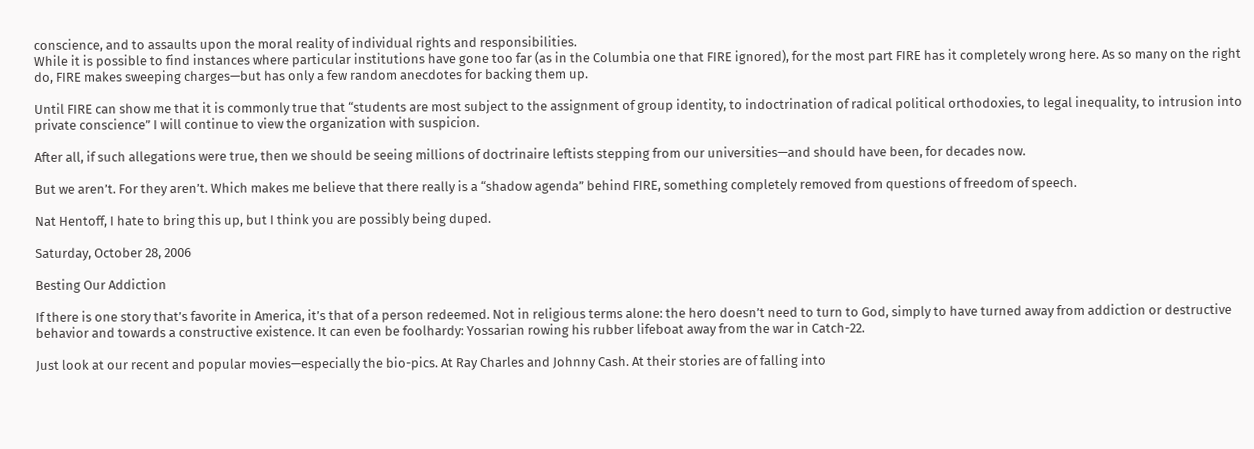conscience, and to assaults upon the moral reality of individual rights and responsibilities.
While it is possible to find instances where particular institutions have gone too far (as in the Columbia one that FIRE ignored), for the most part FIRE has it completely wrong here. As so many on the right do, FIRE makes sweeping charges—but has only a few random anecdotes for backing them up.

Until FIRE can show me that it is commonly true that “students are most subject to the assignment of group identity, to indoctrination of radical political orthodoxies, to legal inequality, to intrusion into private conscience” I will continue to view the organization with suspicion.

After all, if such allegations were true, then we should be seeing millions of doctrinaire leftists stepping from our universities—and should have been, for decades now.

But we aren’t. For they aren’t. Which makes me believe that there really is a “shadow agenda” behind FIRE, something completely removed from questions of freedom of speech.

Nat Hentoff, I hate to bring this up, but I think you are possibly being duped.

Saturday, October 28, 2006

Besting Our Addiction

If there is one story that’s favorite in America, it’s that of a person redeemed. Not in religious terms alone: the hero doesn’t need to turn to God, simply to have turned away from addiction or destructive behavior and towards a constructive existence. It can even be foolhardy: Yossarian rowing his rubber lifeboat away from the war in Catch-22.

Just look at our recent and popular movies—especially the bio-pics. At Ray Charles and Johnny Cash. At their stories are of falling into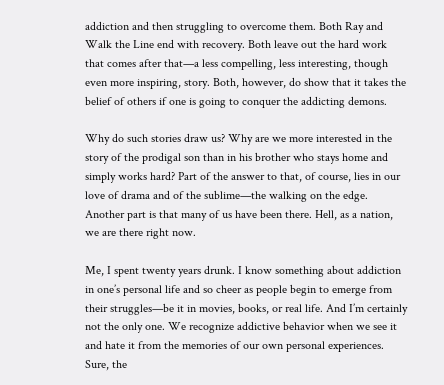addiction and then struggling to overcome them. Both Ray and Walk the Line end with recovery. Both leave out the hard work that comes after that—a less compelling, less interesting, though even more inspiring, story. Both, however, do show that it takes the belief of others if one is going to conquer the addicting demons.

Why do such stories draw us? Why are we more interested in the story of the prodigal son than in his brother who stays home and simply works hard? Part of the answer to that, of course, lies in our love of drama and of the sublime—the walking on the edge. Another part is that many of us have been there. Hell, as a nation, we are there right now.

Me, I spent twenty years drunk. I know something about addiction in one’s personal life and so cheer as people begin to emerge from their struggles—be it in movies, books, or real life. And I’m certainly not the only one. We recognize addictive behavior when we see it and hate it from the memories of our own personal experiences. Sure, the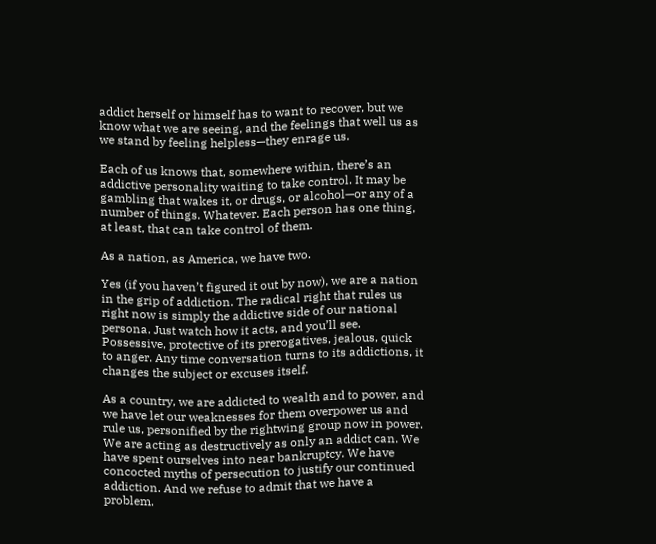addict herself or himself has to want to recover, but we know what we are seeing, and the feelings that well us as we stand by feeling helpless—they enrage us.

Each of us knows that, somewhere within, there’s an addictive personality waiting to take control. It may be gambling that wakes it, or drugs, or alcohol—or any of a number of things. Whatever. Each person has one thing, at least, that can take control of them.

As a nation, as America, we have two.

Yes (if you haven’t figured it out by now), we are a nation in the grip of addiction. The radical right that rules us right now is simply the addictive side of our national persona. Just watch how it acts, and you’ll see. Possessive, protective of its prerogatives, jealous, quick to anger. Any time conversation turns to its addictions, it changes the subject or excuses itself.

As a country, we are addicted to wealth and to power, and we have let our weaknesses for them overpower us and rule us, personified by the rightwing group now in power. We are acting as destructively as only an addict can. We have spent ourselves into near bankruptcy. We have concocted myths of persecution to justify our continued addiction. And we refuse to admit that we have a problem.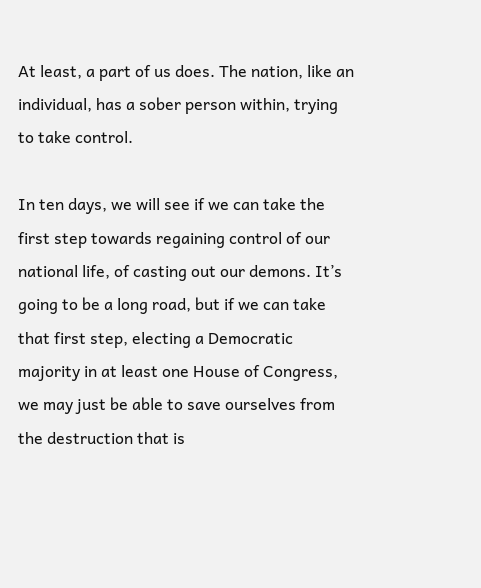At least, a part of us does. The nation, like an individual, has a sober person within, trying to take control.

In ten days, we will see if we can take the first step towards regaining control of our national life, of casting out our demons. It’s going to be a long road, but if we can take that first step, electing a Democratic majority in at least one House of Congress, we may just be able to save ourselves from the destruction that is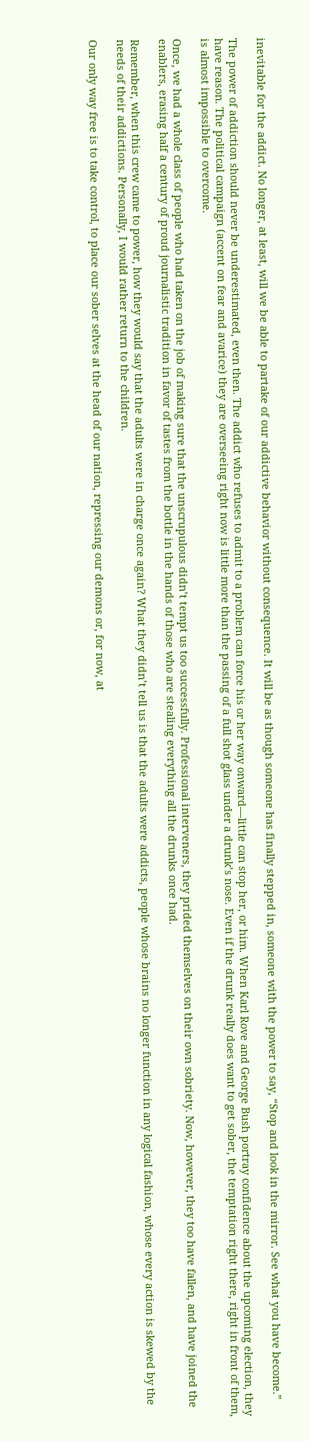inevitable for the addict. No longer, at least, will we be able to partake of our addictive behavior without consequence. It will be as though someone has finally stepped in, someone with the power to say, “Stop and look in the mirror. See what you have become.”

The power of addiction should never be underestimated, even then. The addict who refuses to admit to a problem can force his or her way onward—little can stop her, or him. When Karl Rove and George Bush portray confidence about the upcoming election, they have reason. The political campaign (accent on fear and avarice) they are overseeing right now is little more than the passing of a full shot glass under a drunk’s nose. Even if the drunk really does want to get sober, the temptation right there, right in front of them, is almost impossible to overcome.

Once, we had a whole class of people who had taken on the job of making sure that the unscrupulous didn’t tempt us too successfully. Professional interveners, they prided themselves on their own sobriety. Now, however, they too have fallen, and have joined the enablers, erasing half a century of proud journalistic tradition in favor of tastes from the bottle in the hands of those who are stealing everything all the drunks once had.

Remember, when this crew came to power, how they would say that the adults were in charge once again? What they didn’t tell us is that the adults were addicts, people whose brains no longer function in any logical fashion, whose every action is skewed by the needs of their addictions. Personally, I would rather return to the children.

Our only way free is to take control, to place our sober selves at the head of our nation, repressing our demons or, for now, at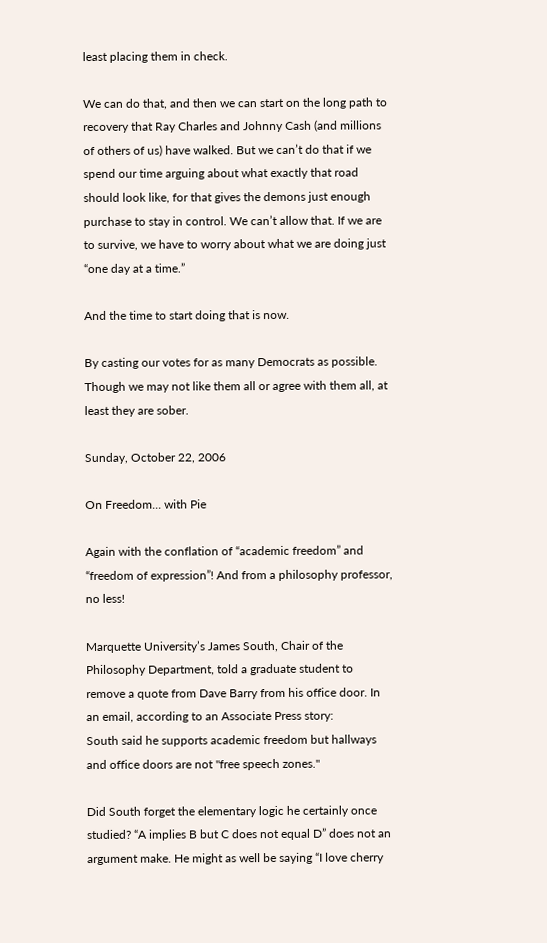least placing them in check.

We can do that, and then we can start on the long path to recovery that Ray Charles and Johnny Cash (and millions of others of us) have walked. But we can’t do that if we spend our time arguing about what exactly that road should look like, for that gives the demons just enough purchase to stay in control. We can’t allow that. If we are to survive, we have to worry about what we are doing just “one day at a time.”

And the time to start doing that is now.

By casting our votes for as many Democrats as possible. Though we may not like them all or agree with them all, at least they are sober.

Sunday, October 22, 2006

On Freedom... with Pie

Again with the conflation of “academic freedom” and “freedom of expression”! And from a philosophy professor, no less!

Marquette University’s James South, Chair of the Philosophy Department, told a graduate student to remove a quote from Dave Barry from his office door. In an email, according to an Associate Press story:
South said he supports academic freedom but hallways and office doors are not "free speech zones."

Did South forget the elementary logic he certainly once studied? “A implies B but C does not equal D” does not an argument make. He might as well be saying “I love cherry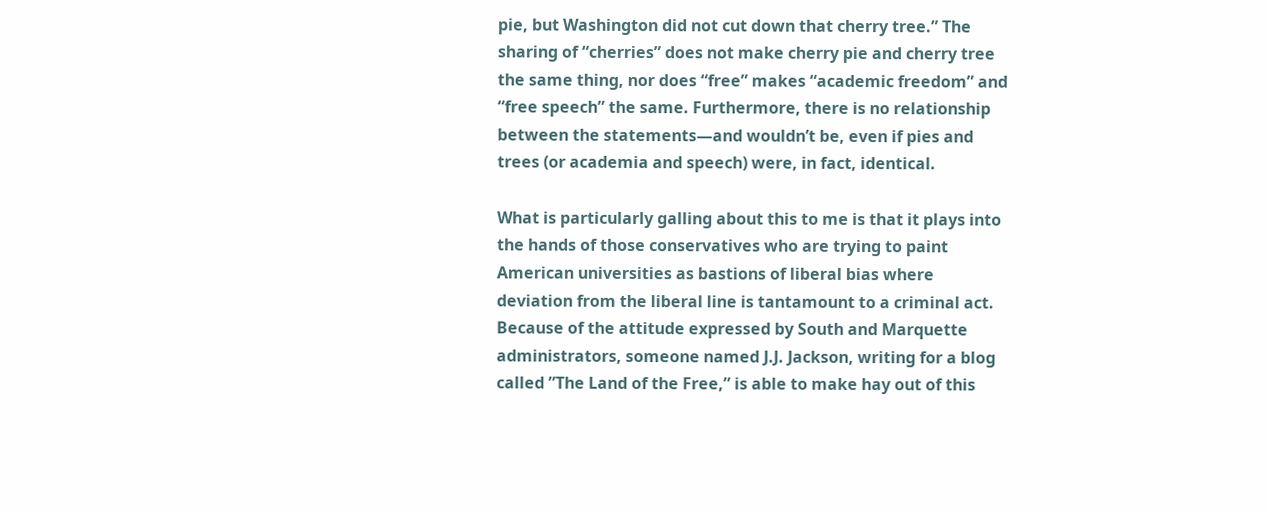pie, but Washington did not cut down that cherry tree.” The sharing of “cherries” does not make cherry pie and cherry tree the same thing, nor does “free” makes “academic freedom” and “free speech” the same. Furthermore, there is no relationship between the statements—and wouldn’t be, even if pies and trees (or academia and speech) were, in fact, identical.

What is particularly galling about this to me is that it plays into the hands of those conservatives who are trying to paint American universities as bastions of liberal bias where deviation from the liberal line is tantamount to a criminal act. Because of the attitude expressed by South and Marquette administrators, someone named J.J. Jackson, writing for a blog called ”The Land of the Free,” is able to make hay out of this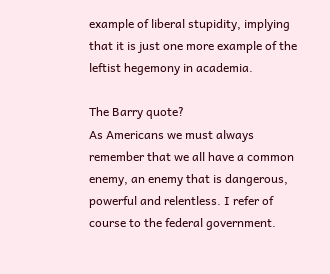example of liberal stupidity, implying that it is just one more example of the leftist hegemony in academia.

The Barry quote?
As Americans we must always remember that we all have a common enemy, an enemy that is dangerous, powerful and relentless. I refer of course to the federal government.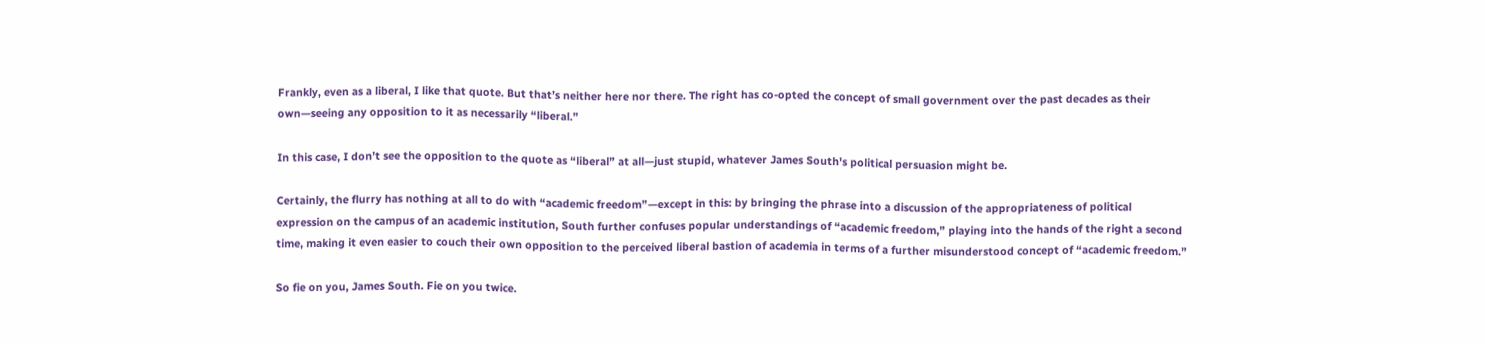Frankly, even as a liberal, I like that quote. But that’s neither here nor there. The right has co-opted the concept of small government over the past decades as their own—seeing any opposition to it as necessarily “liberal.”

In this case, I don’t see the opposition to the quote as “liberal” at all—just stupid, whatever James South's political persuasion might be.

Certainly, the flurry has nothing at all to do with “academic freedom”—except in this: by bringing the phrase into a discussion of the appropriateness of political expression on the campus of an academic institution, South further confuses popular understandings of “academic freedom,” playing into the hands of the right a second time, making it even easier to couch their own opposition to the perceived liberal bastion of academia in terms of a further misunderstood concept of “academic freedom.”

So fie on you, James South. Fie on you twice.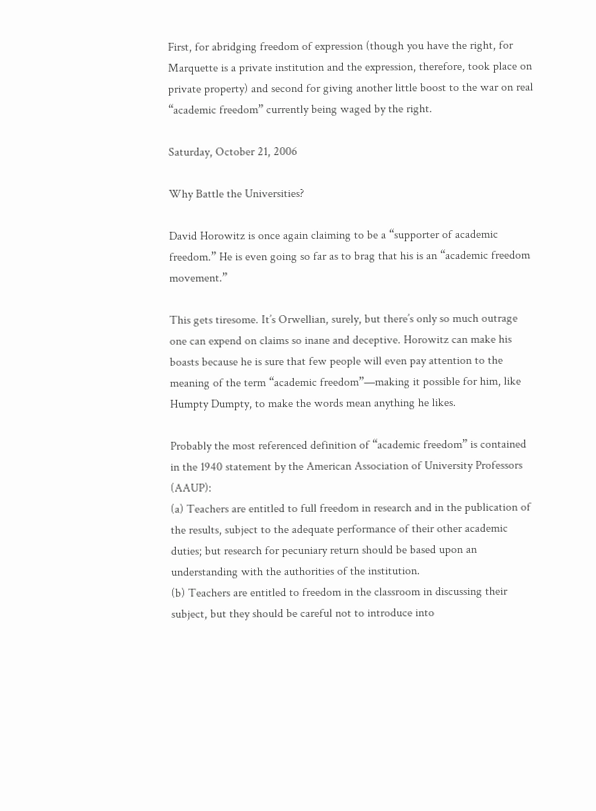First, for abridging freedom of expression (though you have the right, for Marquette is a private institution and the expression, therefore, took place on private property) and second for giving another little boost to the war on real “academic freedom” currently being waged by the right.

Saturday, October 21, 2006

Why Battle the Universities?

David Horowitz is once again claiming to be a “supporter of academic freedom.” He is even going so far as to brag that his is an “academic freedom movement.”

This gets tiresome. It’s Orwellian, surely, but there’s only so much outrage one can expend on claims so inane and deceptive. Horowitz can make his boasts because he is sure that few people will even pay attention to the meaning of the term “academic freedom”—making it possible for him, like Humpty Dumpty, to make the words mean anything he likes.

Probably the most referenced definition of “academic freedom” is contained in the 1940 statement by the American Association of University Professors (AAUP):
(a) Teachers are entitled to full freedom in research and in the publication of the results, subject to the adequate performance of their other academic duties; but research for pecuniary return should be based upon an understanding with the authorities of the institution.
(b) Teachers are entitled to freedom in the classroom in discussing their subject, but they should be careful not to introduce into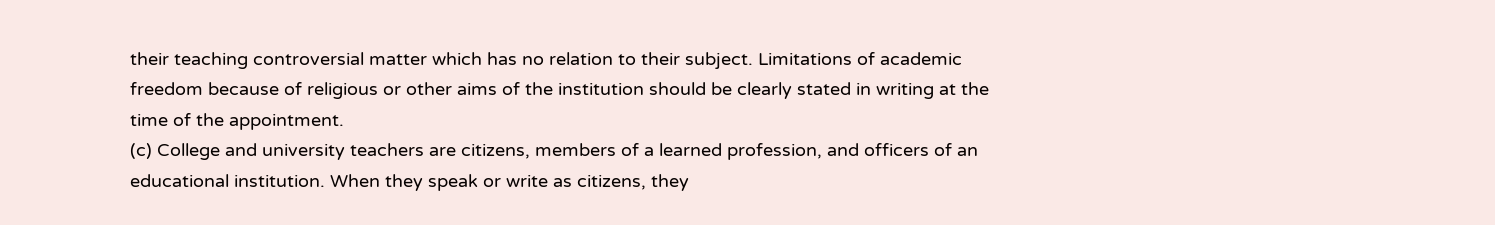their teaching controversial matter which has no relation to their subject. Limitations of academic freedom because of religious or other aims of the institution should be clearly stated in writing at the time of the appointment.
(c) College and university teachers are citizens, members of a learned profession, and officers of an educational institution. When they speak or write as citizens, they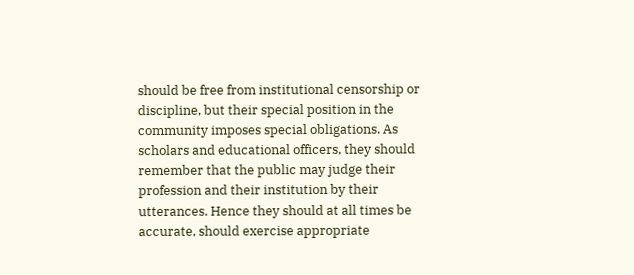should be free from institutional censorship or discipline, but their special position in the community imposes special obligations. As scholars and educational officers, they should remember that the public may judge their profession and their institution by their utterances. Hence they should at all times be accurate, should exercise appropriate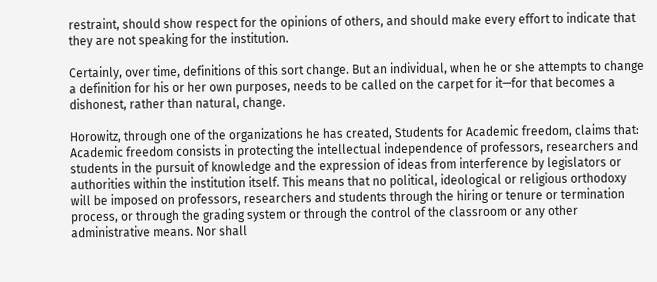restraint, should show respect for the opinions of others, and should make every effort to indicate that they are not speaking for the institution.

Certainly, over time, definitions of this sort change. But an individual, when he or she attempts to change a definition for his or her own purposes, needs to be called on the carpet for it—for that becomes a dishonest, rather than natural, change.

Horowitz, through one of the organizations he has created, Students for Academic freedom, claims that:
Academic freedom consists in protecting the intellectual independence of professors, researchers and students in the pursuit of knowledge and the expression of ideas from interference by legislators or authorities within the institution itself. This means that no political, ideological or religious orthodoxy will be imposed on professors, researchers and students through the hiring or tenure or termination process, or through the grading system or through the control of the classroom or any other administrative means. Nor shall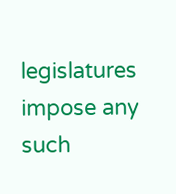legislatures impose any such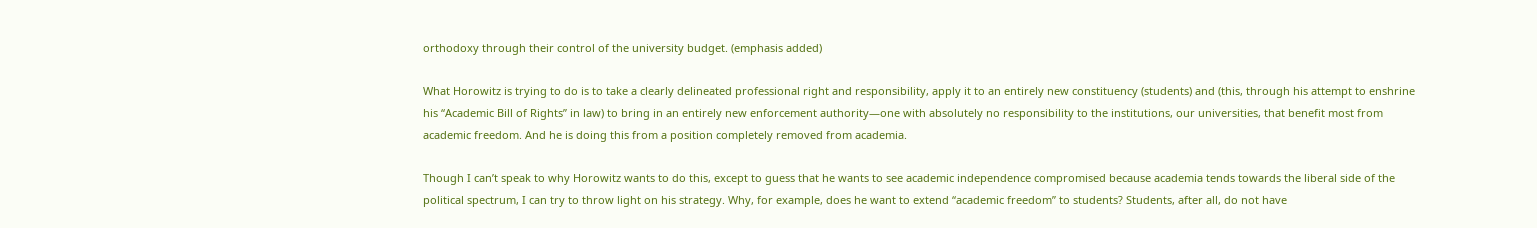orthodoxy through their control of the university budget. (emphasis added)

What Horowitz is trying to do is to take a clearly delineated professional right and responsibility, apply it to an entirely new constituency (students) and (this, through his attempt to enshrine his “Academic Bill of Rights” in law) to bring in an entirely new enforcement authority—one with absolutely no responsibility to the institutions, our universities, that benefit most from academic freedom. And he is doing this from a position completely removed from academia.

Though I can’t speak to why Horowitz wants to do this, except to guess that he wants to see academic independence compromised because academia tends towards the liberal side of the political spectrum, I can try to throw light on his strategy. Why, for example, does he want to extend “academic freedom” to students? Students, after all, do not have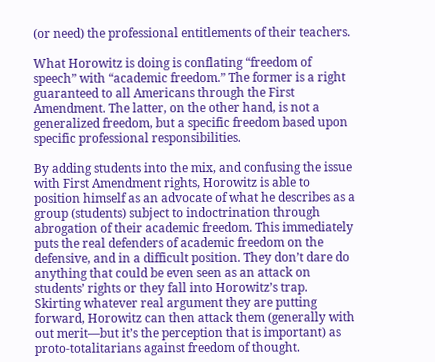(or need) the professional entitlements of their teachers.

What Horowitz is doing is conflating “freedom of speech” with “academic freedom.” The former is a right guaranteed to all Americans through the First Amendment. The latter, on the other hand, is not a generalized freedom, but a specific freedom based upon specific professional responsibilities.

By adding students into the mix, and confusing the issue with First Amendment rights, Horowitz is able to position himself as an advocate of what he describes as a group (students) subject to indoctrination through abrogation of their academic freedom. This immediately puts the real defenders of academic freedom on the defensive, and in a difficult position. They don’t dare do anything that could be even seen as an attack on students’ rights or they fall into Horowitz’s trap. Skirting whatever real argument they are putting forward, Horowitz can then attack them (generally with out merit—but it’s the perception that is important) as proto-totalitarians against freedom of thought.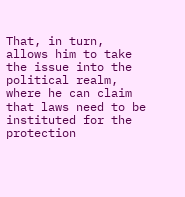That, in turn, allows him to take the issue into the political realm, where he can claim that laws need to be instituted for the protection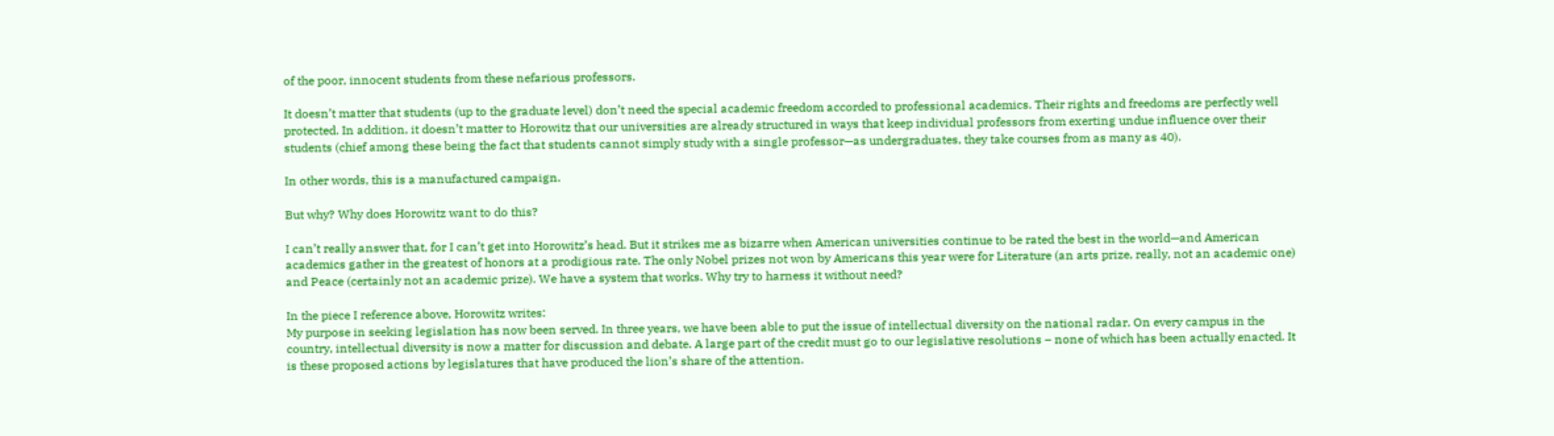of the poor, innocent students from these nefarious professors.

It doesn’t matter that students (up to the graduate level) don’t need the special academic freedom accorded to professional academics. Their rights and freedoms are perfectly well protected. In addition, it doesn’t matter to Horowitz that our universities are already structured in ways that keep individual professors from exerting undue influence over their students (chief among these being the fact that students cannot simply study with a single professor—as undergraduates, they take courses from as many as 40).

In other words, this is a manufactured campaign.

But why? Why does Horowitz want to do this?

I can’t really answer that, for I can’t get into Horowitz’s head. But it strikes me as bizarre when American universities continue to be rated the best in the world—and American academics gather in the greatest of honors at a prodigious rate. The only Nobel prizes not won by Americans this year were for Literature (an arts prize, really, not an academic one) and Peace (certainly not an academic prize). We have a system that works. Why try to harness it without need?

In the piece I reference above, Horowitz writes:
My purpose in seeking legislation has now been served. In three years, we have been able to put the issue of intellectual diversity on the national radar. On every campus in the country, intellectual diversity is now a matter for discussion and debate. A large part of the credit must go to our legislative resolutions – none of which has been actually enacted. It is these proposed actions by legislatures that have produced the lion’s share of the attention.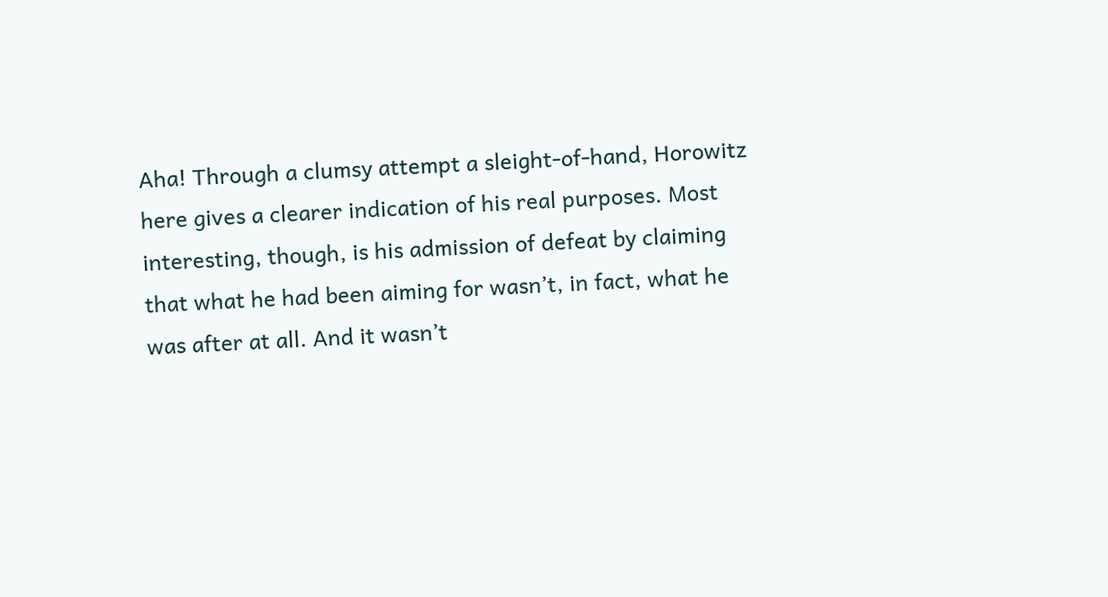Aha! Through a clumsy attempt a sleight-of-hand, Horowitz here gives a clearer indication of his real purposes. Most interesting, though, is his admission of defeat by claiming that what he had been aiming for wasn’t, in fact, what he was after at all. And it wasn’t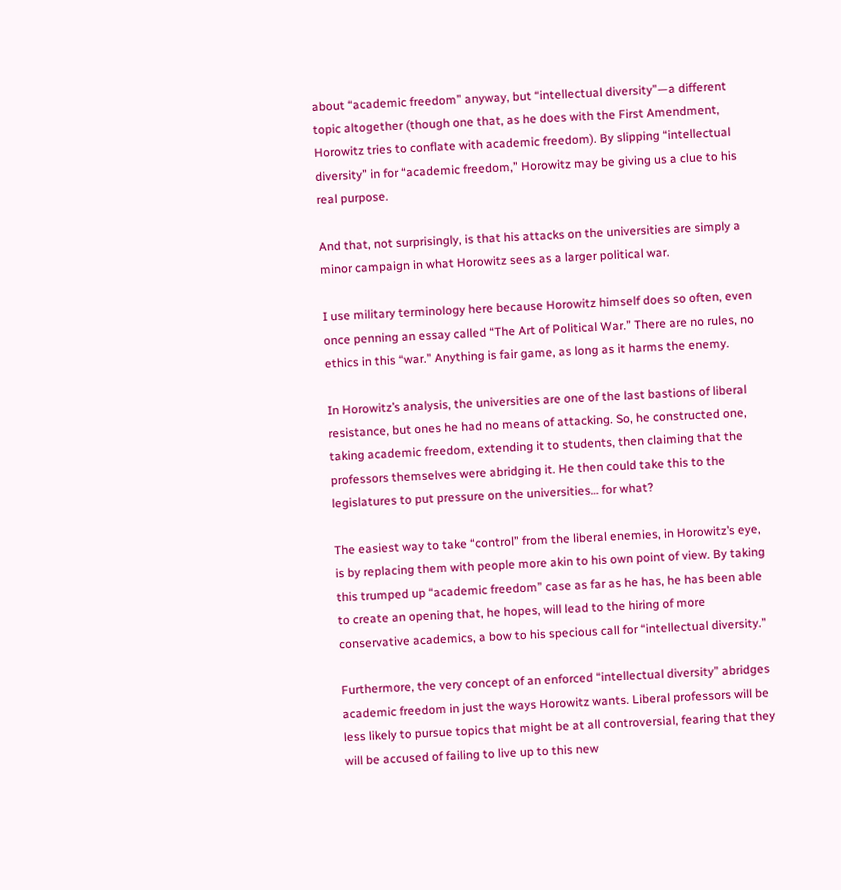about “academic freedom” anyway, but “intellectual diversity”—a different topic altogether (though one that, as he does with the First Amendment, Horowitz tries to conflate with academic freedom). By slipping “intellectual diversity” in for “academic freedom,” Horowitz may be giving us a clue to his real purpose.

And that, not surprisingly, is that his attacks on the universities are simply a minor campaign in what Horowitz sees as a larger political war.

I use military terminology here because Horowitz himself does so often, even once penning an essay called “The Art of Political War.” There are no rules, no ethics in this “war.” Anything is fair game, as long as it harms the enemy.

In Horowitz’s analysis, the universities are one of the last bastions of liberal resistance, but ones he had no means of attacking. So, he constructed one, taking academic freedom, extending it to students, then claiming that the professors themselves were abridging it. He then could take this to the legislatures to put pressure on the universities… for what?

The easiest way to take “control” from the liberal enemies, in Horowitz’s eye, is by replacing them with people more akin to his own point of view. By taking this trumped up “academic freedom” case as far as he has, he has been able to create an opening that, he hopes, will lead to the hiring of more conservative academics, a bow to his specious call for “intellectual diversity.”

Furthermore, the very concept of an enforced “intellectual diversity” abridges academic freedom in just the ways Horowitz wants. Liberal professors will be less likely to pursue topics that might be at all controversial, fearing that they will be accused of failing to live up to this new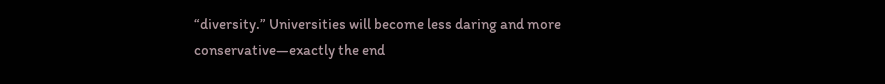“diversity.” Universities will become less daring and more conservative—exactly the end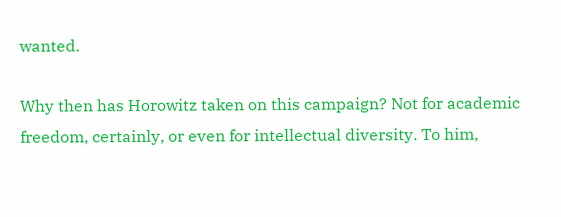wanted.

Why then has Horowitz taken on this campaign? Not for academic freedom, certainly, or even for intellectual diversity. To him,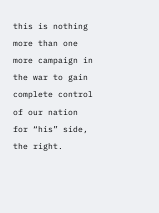this is nothing more than one more campaign in the war to gain complete control of our nation for “his” side, the right.